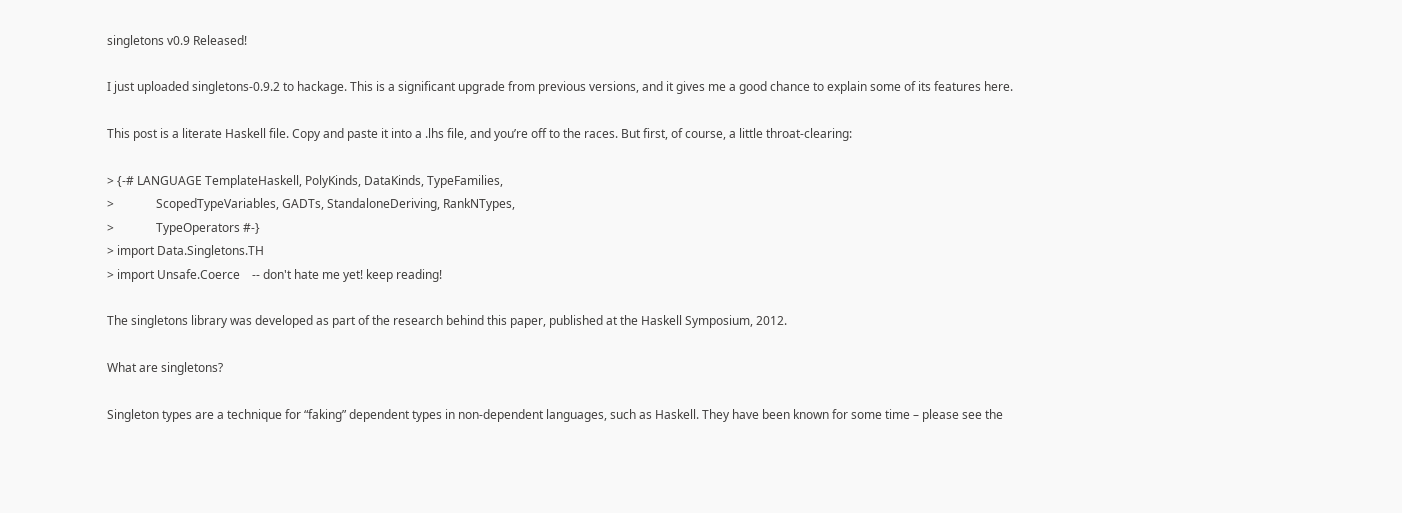singletons v0.9 Released!

I just uploaded singletons-0.9.2 to hackage. This is a significant upgrade from previous versions, and it gives me a good chance to explain some of its features here.

This post is a literate Haskell file. Copy and paste it into a .lhs file, and you’re off to the races. But first, of course, a little throat-clearing:

> {-# LANGUAGE TemplateHaskell, PolyKinds, DataKinds, TypeFamilies,
>              ScopedTypeVariables, GADTs, StandaloneDeriving, RankNTypes,
>              TypeOperators #-}
> import Data.Singletons.TH
> import Unsafe.Coerce    -- don't hate me yet! keep reading!

The singletons library was developed as part of the research behind this paper, published at the Haskell Symposium, 2012.

What are singletons?

Singleton types are a technique for “faking” dependent types in non-dependent languages, such as Haskell. They have been known for some time – please see the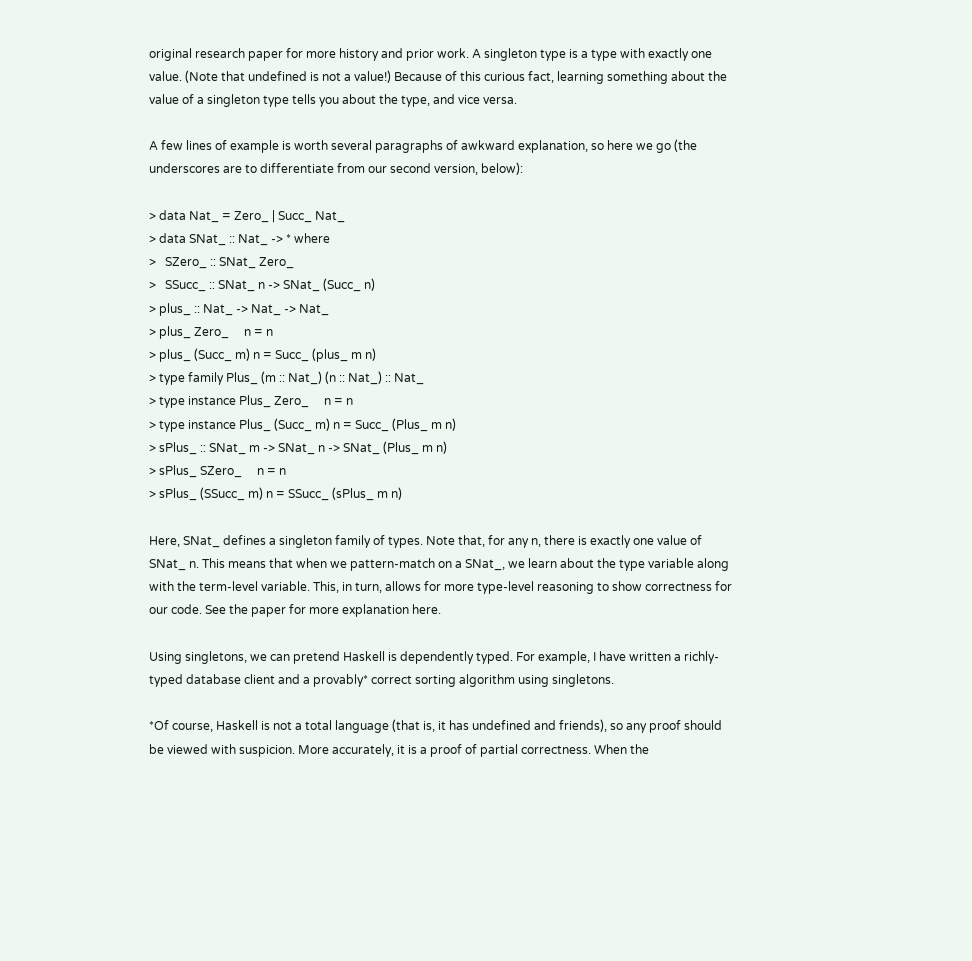original research paper for more history and prior work. A singleton type is a type with exactly one value. (Note that undefined is not a value!) Because of this curious fact, learning something about the value of a singleton type tells you about the type, and vice versa.

A few lines of example is worth several paragraphs of awkward explanation, so here we go (the underscores are to differentiate from our second version, below):

> data Nat_ = Zero_ | Succ_ Nat_
> data SNat_ :: Nat_ -> * where
>   SZero_ :: SNat_ Zero_
>   SSucc_ :: SNat_ n -> SNat_ (Succ_ n)
> plus_ :: Nat_ -> Nat_ -> Nat_
> plus_ Zero_     n = n
> plus_ (Succ_ m) n = Succ_ (plus_ m n)
> type family Plus_ (m :: Nat_) (n :: Nat_) :: Nat_
> type instance Plus_ Zero_     n = n
> type instance Plus_ (Succ_ m) n = Succ_ (Plus_ m n)
> sPlus_ :: SNat_ m -> SNat_ n -> SNat_ (Plus_ m n)
> sPlus_ SZero_     n = n
> sPlus_ (SSucc_ m) n = SSucc_ (sPlus_ m n)

Here, SNat_ defines a singleton family of types. Note that, for any n, there is exactly one value of SNat_ n. This means that when we pattern-match on a SNat_, we learn about the type variable along with the term-level variable. This, in turn, allows for more type-level reasoning to show correctness for our code. See the paper for more explanation here.

Using singletons, we can pretend Haskell is dependently typed. For example, I have written a richly-typed database client and a provably* correct sorting algorithm using singletons.

*Of course, Haskell is not a total language (that is, it has undefined and friends), so any proof should be viewed with suspicion. More accurately, it is a proof of partial correctness. When the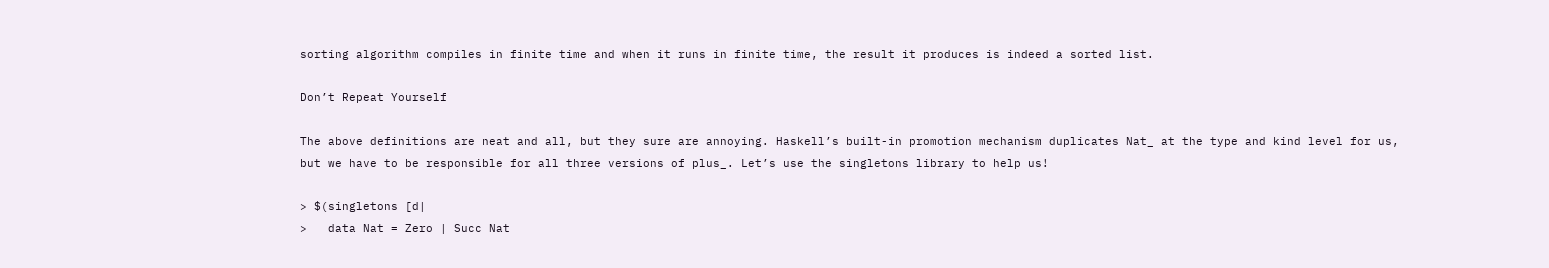sorting algorithm compiles in finite time and when it runs in finite time, the result it produces is indeed a sorted list.

Don’t Repeat Yourself

The above definitions are neat and all, but they sure are annoying. Haskell’s built-in promotion mechanism duplicates Nat_ at the type and kind level for us, but we have to be responsible for all three versions of plus_. Let’s use the singletons library to help us!

> $(singletons [d|
>   data Nat = Zero | Succ Nat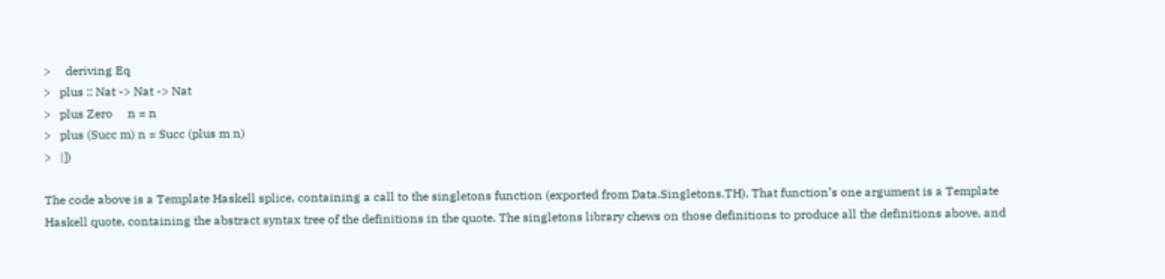>     deriving Eq
>   plus :: Nat -> Nat -> Nat
>   plus Zero     n = n
>   plus (Succ m) n = Succ (plus m n)
>   |])

The code above is a Template Haskell splice, containing a call to the singletons function (exported from Data.Singletons.TH). That function’s one argument is a Template Haskell quote, containing the abstract syntax tree of the definitions in the quote. The singletons library chews on those definitions to produce all the definitions above, and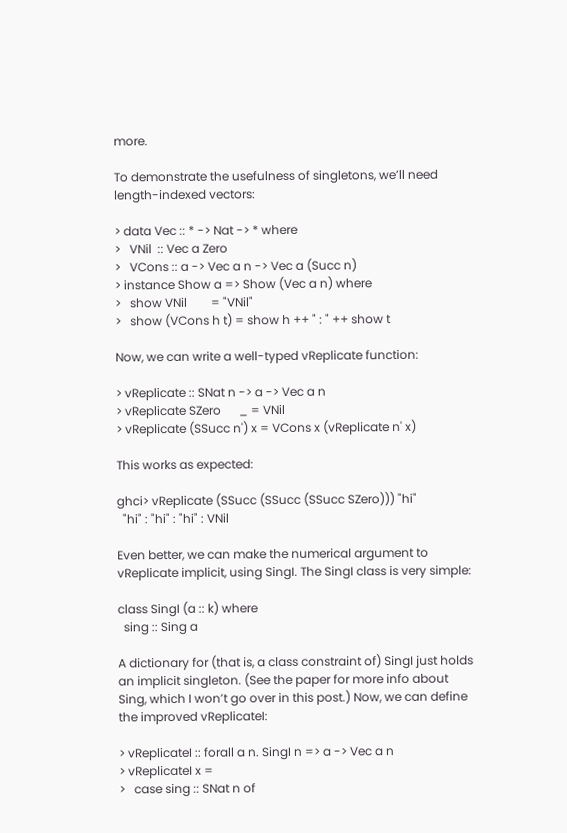more.

To demonstrate the usefulness of singletons, we’ll need length-indexed vectors:

> data Vec :: * -> Nat -> * where
>   VNil  :: Vec a Zero
>   VCons :: a -> Vec a n -> Vec a (Succ n)
> instance Show a => Show (Vec a n) where
>   show VNil        = "VNil"
>   show (VCons h t) = show h ++ " : " ++ show t

Now, we can write a well-typed vReplicate function:

> vReplicate :: SNat n -> a -> Vec a n
> vReplicate SZero      _ = VNil
> vReplicate (SSucc n') x = VCons x (vReplicate n' x)

This works as expected:

ghci> vReplicate (SSucc (SSucc (SSucc SZero))) "hi"
  "hi" : "hi" : "hi" : VNil

Even better, we can make the numerical argument to vReplicate implicit, using SingI. The SingI class is very simple:

class SingI (a :: k) where
  sing :: Sing a

A dictionary for (that is, a class constraint of) SingI just holds an implicit singleton. (See the paper for more info about Sing, which I won’t go over in this post.) Now, we can define the improved vReplicateI:

> vReplicateI :: forall a n. SingI n => a -> Vec a n
> vReplicateI x =
>   case sing :: SNat n of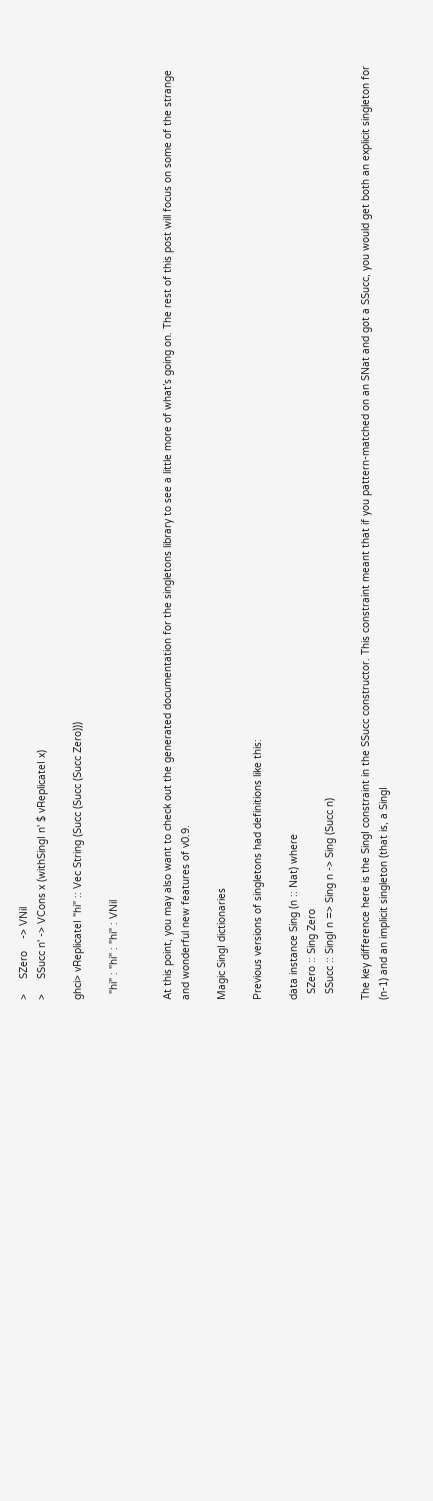>     SZero    -> VNil
>     SSucc n' -> VCons x (withSingI n' $ vReplicateI x)

ghci> vReplicateI "hi" :: Vec String (Succ (Succ (Succ Zero)))

  "hi" : "hi" : "hi" : VNil


At this point, you may also want to check out the generated documentation for the singletons library to see a little more of what’s going on. The rest of this post will focus on some of the strange and wonderful new features of v0.9.

Magic SingI dictionaries

Previous versions of singletons had definitions like this:

data instance Sing (n :: Nat) where
  SZero :: Sing Zero
  SSucc :: SingI n => Sing n -> Sing (Succ n)

The key difference here is the SingI constraint in the SSucc constructor. This constraint meant that if you pattern-matched on an SNat and got a SSucc, you would get both an explicit singleton for (n-1) and an implicit singleton (that is, a SingI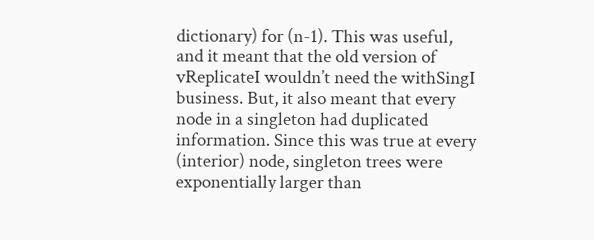dictionary) for (n-1). This was useful, and it meant that the old version of vReplicateI wouldn’t need the withSingI business. But, it also meant that every node in a singleton had duplicated information. Since this was true at every (interior) node, singleton trees were exponentially larger than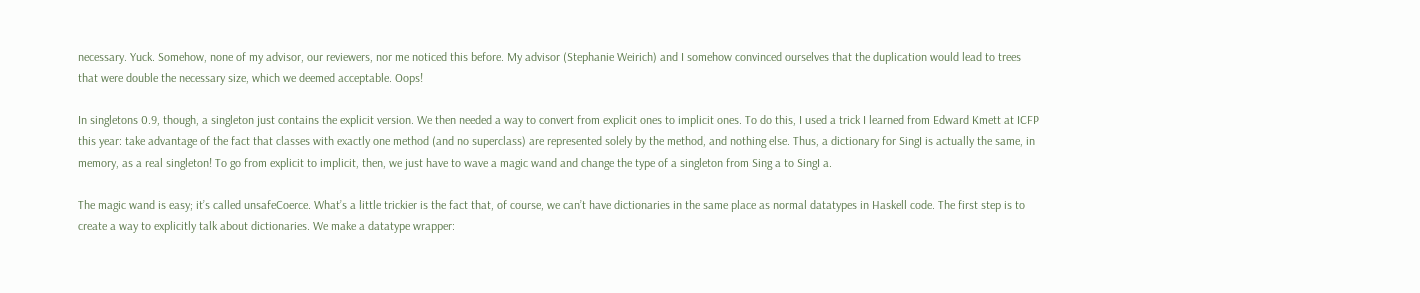necessary. Yuck. Somehow, none of my advisor, our reviewers, nor me noticed this before. My advisor (Stephanie Weirich) and I somehow convinced ourselves that the duplication would lead to trees that were double the necessary size, which we deemed acceptable. Oops!

In singletons 0.9, though, a singleton just contains the explicit version. We then needed a way to convert from explicit ones to implicit ones. To do this, I used a trick I learned from Edward Kmett at ICFP this year: take advantage of the fact that classes with exactly one method (and no superclass) are represented solely by the method, and nothing else. Thus, a dictionary for SingI is actually the same, in memory, as a real singleton! To go from explicit to implicit, then, we just have to wave a magic wand and change the type of a singleton from Sing a to SingI a.

The magic wand is easy; it’s called unsafeCoerce. What’s a little trickier is the fact that, of course, we can’t have dictionaries in the same place as normal datatypes in Haskell code. The first step is to create a way to explicitly talk about dictionaries. We make a datatype wrapper: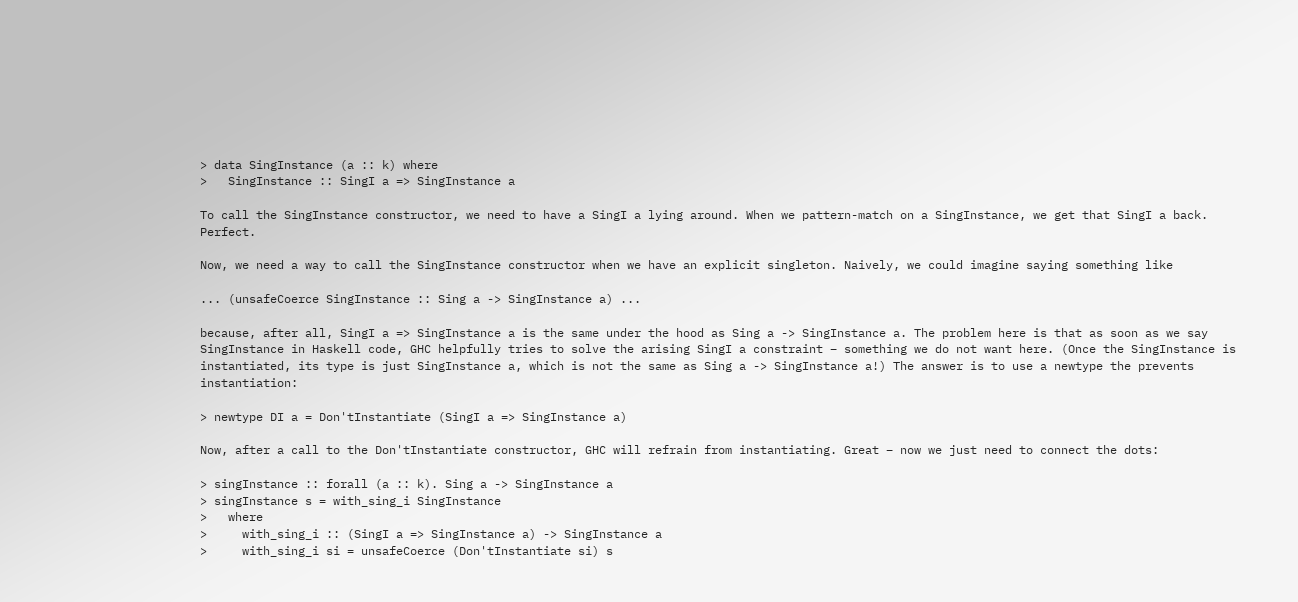> data SingInstance (a :: k) where
>   SingInstance :: SingI a => SingInstance a

To call the SingInstance constructor, we need to have a SingI a lying around. When we pattern-match on a SingInstance, we get that SingI a back. Perfect.

Now, we need a way to call the SingInstance constructor when we have an explicit singleton. Naively, we could imagine saying something like

... (unsafeCoerce SingInstance :: Sing a -> SingInstance a) ...

because, after all, SingI a => SingInstance a is the same under the hood as Sing a -> SingInstance a. The problem here is that as soon as we say SingInstance in Haskell code, GHC helpfully tries to solve the arising SingI a constraint – something we do not want here. (Once the SingInstance is instantiated, its type is just SingInstance a, which is not the same as Sing a -> SingInstance a!) The answer is to use a newtype the prevents instantiation:

> newtype DI a = Don'tInstantiate (SingI a => SingInstance a)

Now, after a call to the Don'tInstantiate constructor, GHC will refrain from instantiating. Great – now we just need to connect the dots:

> singInstance :: forall (a :: k). Sing a -> SingInstance a
> singInstance s = with_sing_i SingInstance
>   where
>     with_sing_i :: (SingI a => SingInstance a) -> SingInstance a
>     with_sing_i si = unsafeCoerce (Don'tInstantiate si) s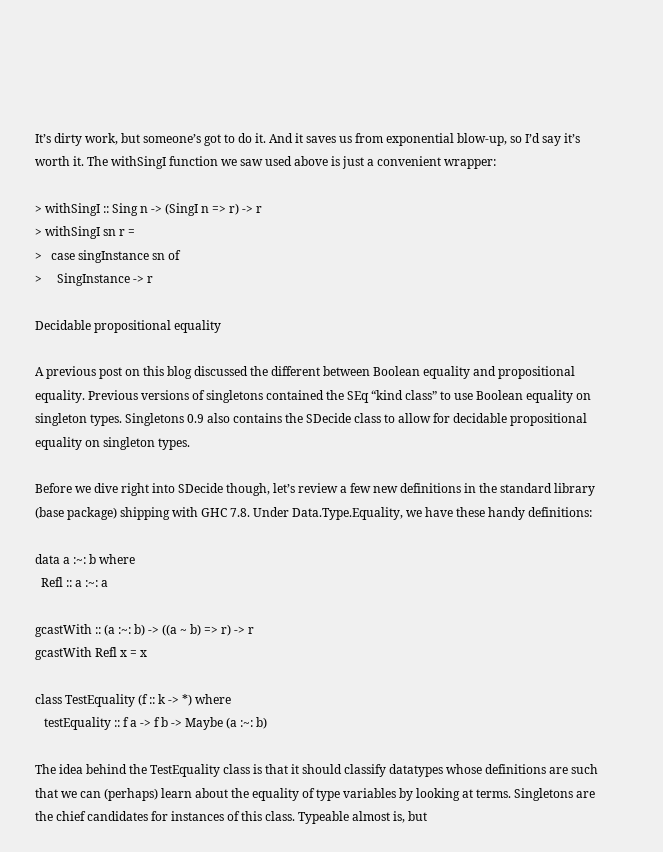It’s dirty work, but someone’s got to do it. And it saves us from exponential blow-up, so I’d say it’s worth it. The withSingI function we saw used above is just a convenient wrapper:

> withSingI :: Sing n -> (SingI n => r) -> r
> withSingI sn r =
>   case singInstance sn of
>     SingInstance -> r

Decidable propositional equality

A previous post on this blog discussed the different between Boolean equality and propositional equality. Previous versions of singletons contained the SEq “kind class” to use Boolean equality on singleton types. Singletons 0.9 also contains the SDecide class to allow for decidable propositional equality on singleton types.

Before we dive right into SDecide though, let’s review a few new definitions in the standard library (base package) shipping with GHC 7.8. Under Data.Type.Equality, we have these handy definitions:

data a :~: b where
  Refl :: a :~: a

gcastWith :: (a :~: b) -> ((a ~ b) => r) -> r
gcastWith Refl x = x

class TestEquality (f :: k -> *) where
   testEquality :: f a -> f b -> Maybe (a :~: b)

The idea behind the TestEquality class is that it should classify datatypes whose definitions are such that we can (perhaps) learn about the equality of type variables by looking at terms. Singletons are the chief candidates for instances of this class. Typeable almost is, but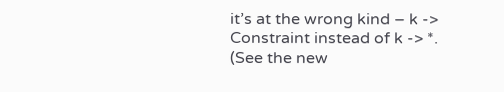it’s at the wrong kind – k -> Constraint instead of k -> *. (See the new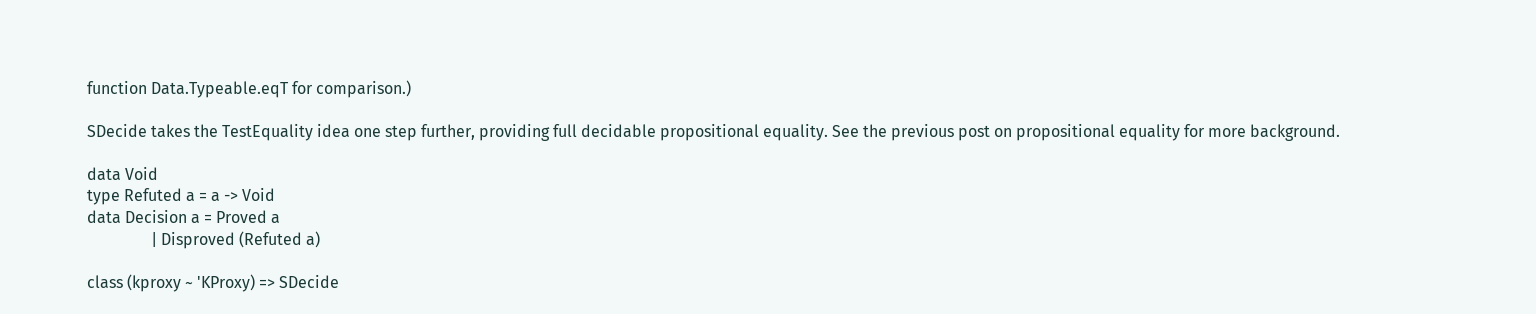function Data.Typeable.eqT for comparison.)

SDecide takes the TestEquality idea one step further, providing full decidable propositional equality. See the previous post on propositional equality for more background.

data Void
type Refuted a = a -> Void
data Decision a = Proved a
                | Disproved (Refuted a)

class (kproxy ~ 'KProxy) => SDecide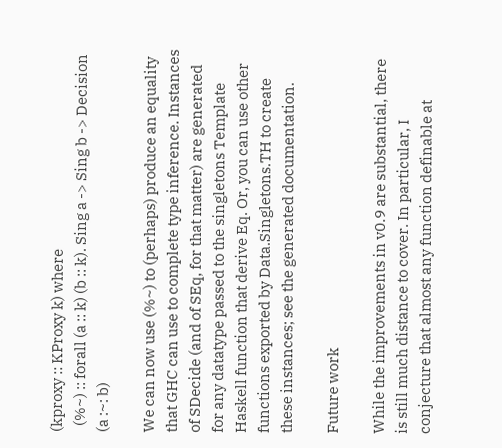(kproxy :: KProxy k) where
  (%~) :: forall (a :: k) (b :: k). Sing a -> Sing b -> Decision (a :~: b)

We can now use (%~) to (perhaps) produce an equality that GHC can use to complete type inference. Instances of SDecide (and of SEq, for that matter) are generated for any datatype passed to the singletons Template Haskell function that derive Eq. Or, you can use other functions exported by Data.Singletons.TH to create these instances; see the generated documentation.

Future work

While the improvements in v0.9 are substantial, there is still much distance to cover. In particular, I conjecture that almost any function definable at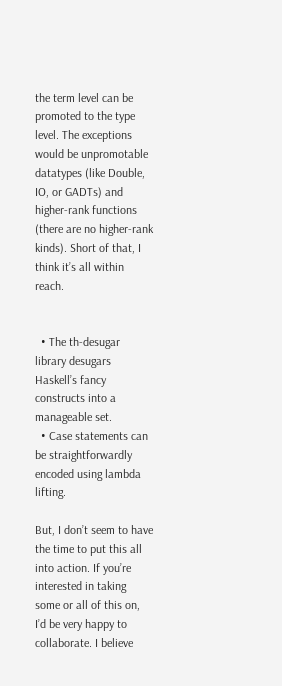the term level can be promoted to the type level. The exceptions would be unpromotable datatypes (like Double, IO, or GADTs) and higher-rank functions (there are no higher-rank kinds). Short of that, I think it’s all within reach.


  • The th-desugar library desugars Haskell’s fancy constructs into a manageable set.
  • Case statements can be straightforwardly encoded using lambda lifting.

But, I don’t seem to have the time to put this all into action. If you’re interested in taking some or all of this on, I’d be very happy to collaborate. I believe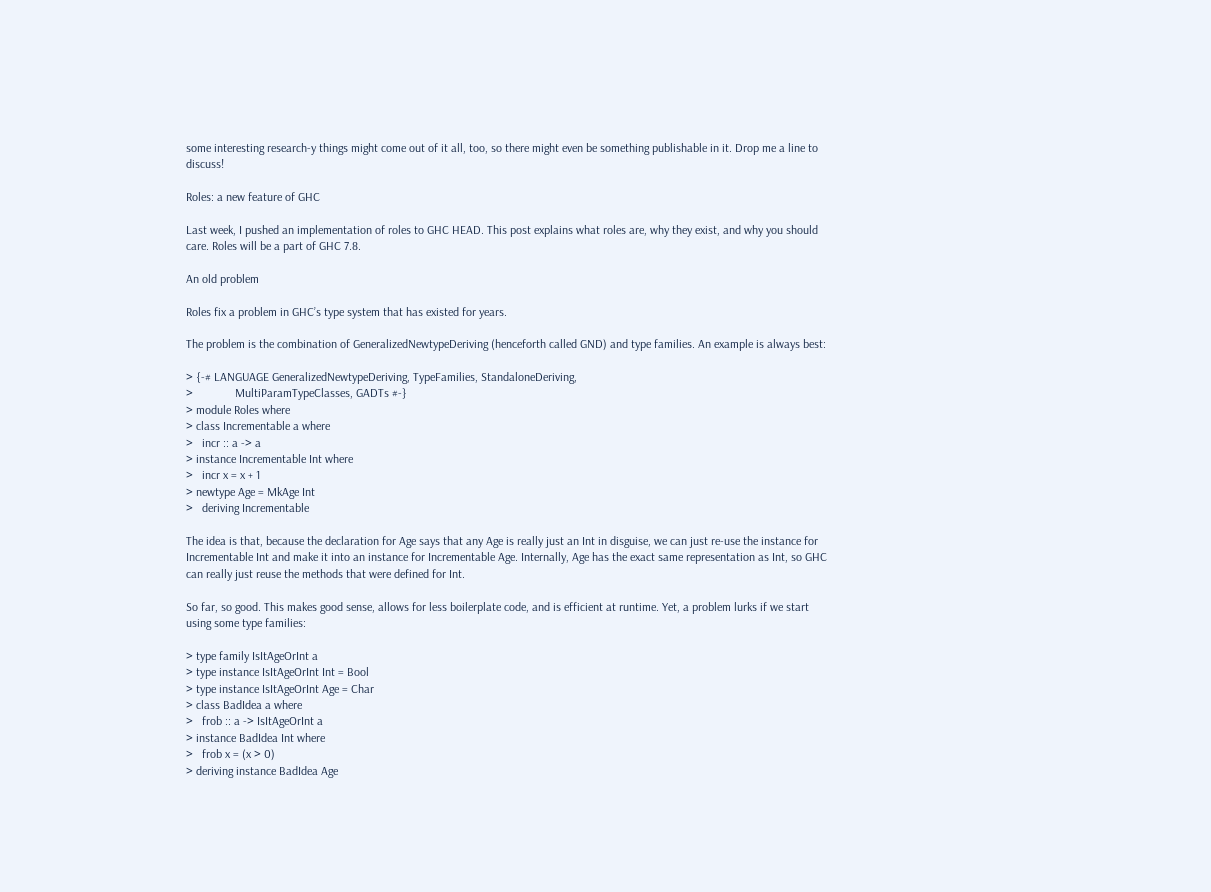some interesting research-y things might come out of it all, too, so there might even be something publishable in it. Drop me a line to discuss!

Roles: a new feature of GHC

Last week, I pushed an implementation of roles to GHC HEAD. This post explains what roles are, why they exist, and why you should care. Roles will be a part of GHC 7.8.

An old problem

Roles fix a problem in GHC’s type system that has existed for years.

The problem is the combination of GeneralizedNewtypeDeriving (henceforth called GND) and type families. An example is always best:

> {-# LANGUAGE GeneralizedNewtypeDeriving, TypeFamilies, StandaloneDeriving,
>              MultiParamTypeClasses, GADTs #-}
> module Roles where
> class Incrementable a where
>   incr :: a -> a
> instance Incrementable Int where
>   incr x = x + 1
> newtype Age = MkAge Int
>   deriving Incrementable

The idea is that, because the declaration for Age says that any Age is really just an Int in disguise, we can just re-use the instance for Incrementable Int and make it into an instance for Incrementable Age. Internally, Age has the exact same representation as Int, so GHC can really just reuse the methods that were defined for Int.

So far, so good. This makes good sense, allows for less boilerplate code, and is efficient at runtime. Yet, a problem lurks if we start using some type families:

> type family IsItAgeOrInt a
> type instance IsItAgeOrInt Int = Bool
> type instance IsItAgeOrInt Age = Char
> class BadIdea a where
>   frob :: a -> IsItAgeOrInt a
> instance BadIdea Int where
>   frob x = (x > 0)
> deriving instance BadIdea Age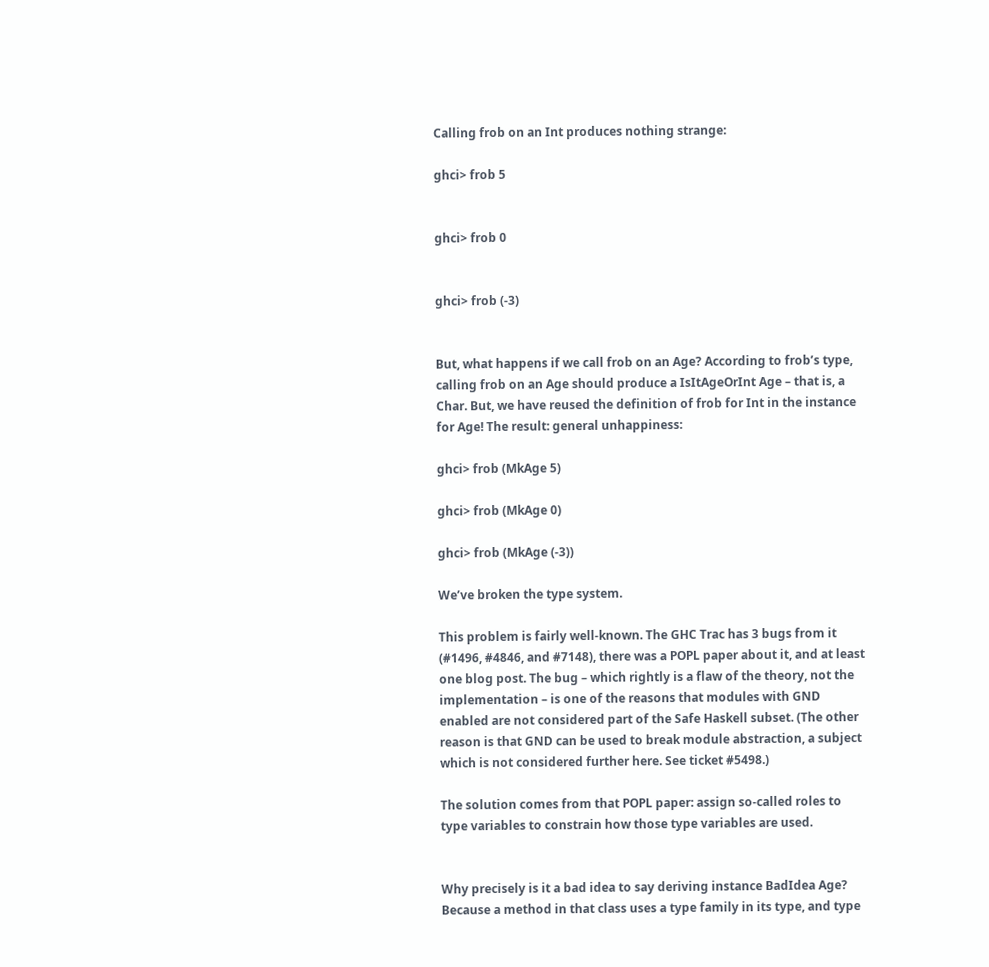Calling frob on an Int produces nothing strange:

ghci> frob 5


ghci> frob 0


ghci> frob (-3)


But, what happens if we call frob on an Age? According to frob’s type, calling frob on an Age should produce a IsItAgeOrInt Age – that is, a Char. But, we have reused the definition of frob for Int in the instance for Age! The result: general unhappiness:

ghci> frob (MkAge 5)

ghci> frob (MkAge 0)

ghci> frob (MkAge (-3))

We’ve broken the type system.

This problem is fairly well-known. The GHC Trac has 3 bugs from it (#1496, #4846, and #7148), there was a POPL paper about it, and at least one blog post. The bug – which rightly is a flaw of the theory, not the implementation – is one of the reasons that modules with GND enabled are not considered part of the Safe Haskell subset. (The other reason is that GND can be used to break module abstraction, a subject which is not considered further here. See ticket #5498.)

The solution comes from that POPL paper: assign so-called roles to type variables to constrain how those type variables are used.


Why precisely is it a bad idea to say deriving instance BadIdea Age? Because a method in that class uses a type family in its type, and type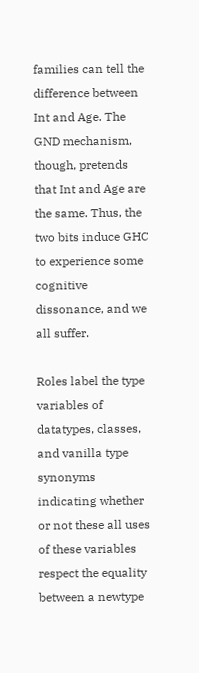families can tell the difference between Int and Age. The GND mechanism, though, pretends that Int and Age are the same. Thus, the two bits induce GHC to experience some cognitive dissonance, and we all suffer.

Roles label the type variables of datatypes, classes, and vanilla type synonyms indicating whether or not these all uses of these variables respect the equality between a newtype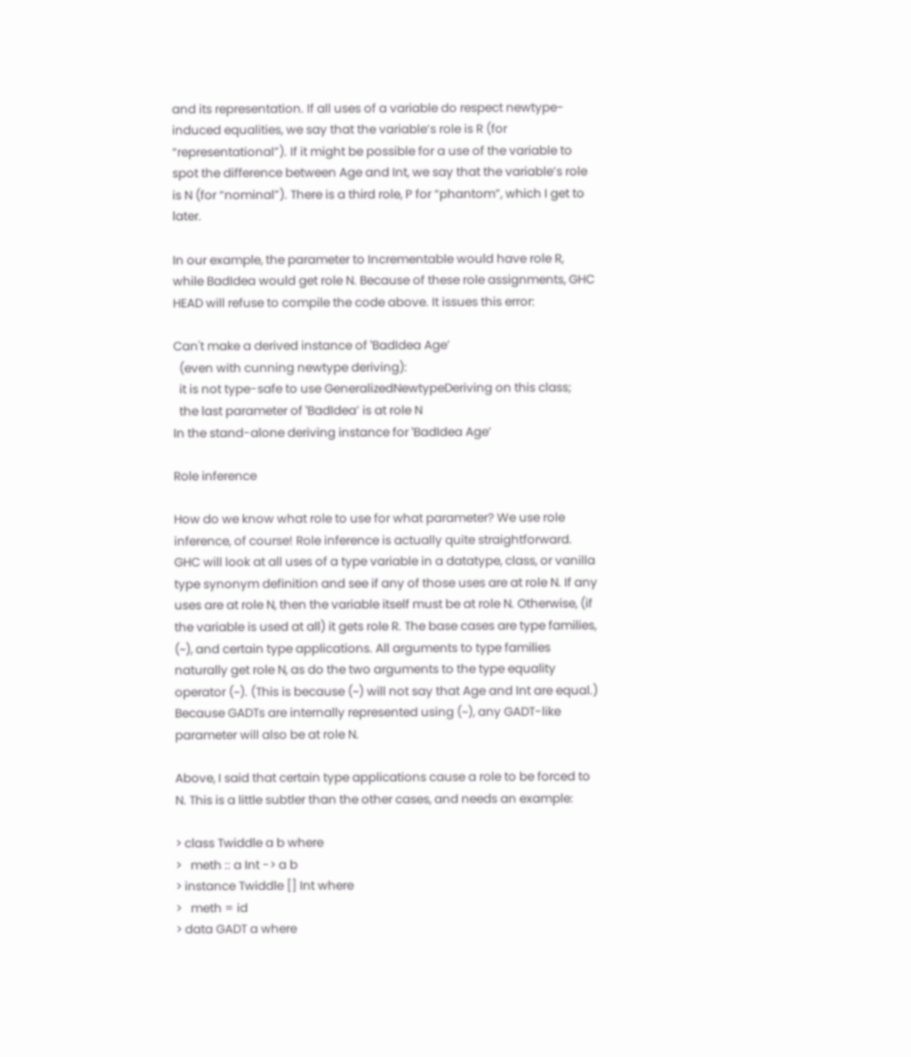and its representation. If all uses of a variable do respect newtype-induced equalities, we say that the variable’s role is R (for “representational”). If it might be possible for a use of the variable to spot the difference between Age and Int, we say that the variable’s role is N (for “nominal”). There is a third role, P for “phantom”, which I get to later.

In our example, the parameter to Incrementable would have role R, while BadIdea would get role N. Because of these role assignments, GHC HEAD will refuse to compile the code above. It issues this error:

Can't make a derived instance of ‛BadIdea Age’
  (even with cunning newtype deriving):
  it is not type-safe to use GeneralizedNewtypeDeriving on this class;
  the last parameter of ‛BadIdea’ is at role N
In the stand-alone deriving instance for ‛BadIdea Age’

Role inference

How do we know what role to use for what parameter? We use role inference, of course! Role inference is actually quite straightforward. GHC will look at all uses of a type variable in a datatype, class, or vanilla type synonym definition and see if any of those uses are at role N. If any uses are at role N, then the variable itself must be at role N. Otherwise, (if the variable is used at all) it gets role R. The base cases are type families, (~), and certain type applications. All arguments to type families naturally get role N, as do the two arguments to the type equality operator (~). (This is because (~) will not say that Age and Int are equal.) Because GADTs are internally represented using (~), any GADT-like parameter will also be at role N.

Above, I said that certain type applications cause a role to be forced to N. This is a little subtler than the other cases, and needs an example:

> class Twiddle a b where
>   meth :: a Int -> a b
> instance Twiddle [] Int where
>   meth = id
> data GADT a where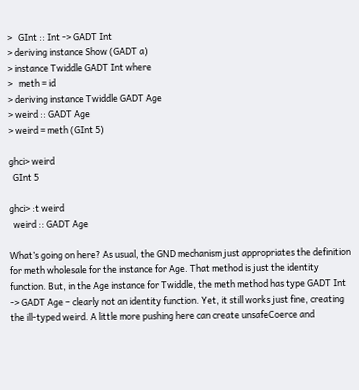>   GInt :: Int -> GADT Int
> deriving instance Show (GADT a)
> instance Twiddle GADT Int where
>   meth = id
> deriving instance Twiddle GADT Age
> weird :: GADT Age
> weird = meth (GInt 5)

ghci> weird
  GInt 5

ghci> :t weird
  weird :: GADT Age

What’s going on here? As usual, the GND mechanism just appropriates the definition for meth wholesale for the instance for Age. That method is just the identity function. But, in the Age instance for Twiddle, the meth method has type GADT Int -> GADT Age – clearly not an identity function. Yet, it still works just fine, creating the ill-typed weird. A little more pushing here can create unsafeCoerce and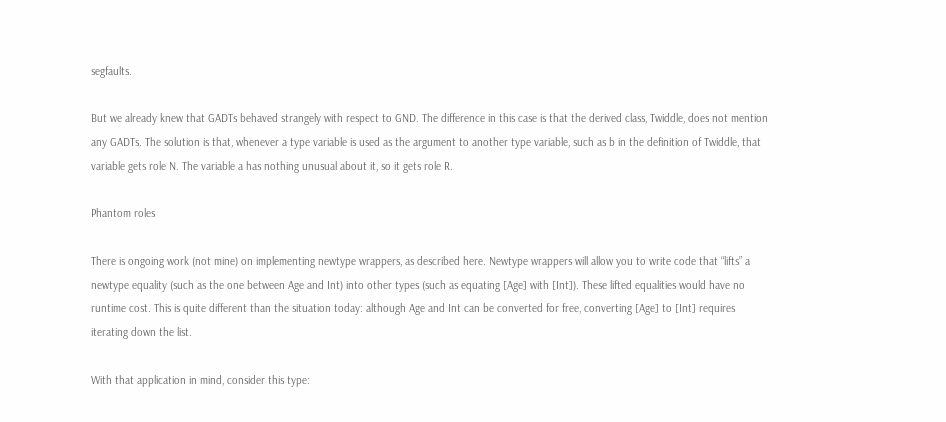segfaults.

But we already knew that GADTs behaved strangely with respect to GND. The difference in this case is that the derived class, Twiddle, does not mention any GADTs. The solution is that, whenever a type variable is used as the argument to another type variable, such as b in the definition of Twiddle, that variable gets role N. The variable a has nothing unusual about it, so it gets role R.

Phantom roles

There is ongoing work (not mine) on implementing newtype wrappers, as described here. Newtype wrappers will allow you to write code that “lifts” a newtype equality (such as the one between Age and Int) into other types (such as equating [Age] with [Int]). These lifted equalities would have no runtime cost. This is quite different than the situation today: although Age and Int can be converted for free, converting [Age] to [Int] requires iterating down the list.

With that application in mind, consider this type: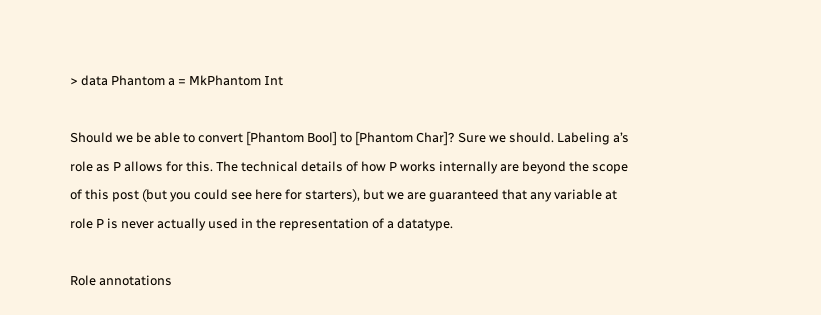> data Phantom a = MkPhantom Int

Should we be able to convert [Phantom Bool] to [Phantom Char]? Sure we should. Labeling a’s role as P allows for this. The technical details of how P works internally are beyond the scope of this post (but you could see here for starters), but we are guaranteed that any variable at role P is never actually used in the representation of a datatype.

Role annotations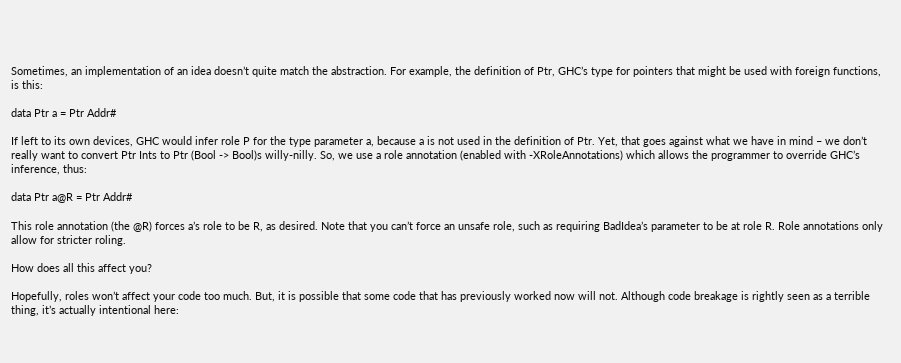Sometimes, an implementation of an idea doesn’t quite match the abstraction. For example, the definition of Ptr, GHC’s type for pointers that might be used with foreign functions, is this:

data Ptr a = Ptr Addr#

If left to its own devices, GHC would infer role P for the type parameter a, because a is not used in the definition of Ptr. Yet, that goes against what we have in mind – we don’t really want to convert Ptr Ints to Ptr (Bool -> Bool)s willy-nilly. So, we use a role annotation (enabled with -XRoleAnnotations) which allows the programmer to override GHC’s inference, thus:

data Ptr a@R = Ptr Addr#

This role annotation (the @R) forces a’s role to be R, as desired. Note that you can’t force an unsafe role, such as requiring BadIdea’s parameter to be at role R. Role annotations only allow for stricter roling.

How does all this affect you?

Hopefully, roles won’t affect your code too much. But, it is possible that some code that has previously worked now will not. Although code breakage is rightly seen as a terrible thing, it’s actually intentional here: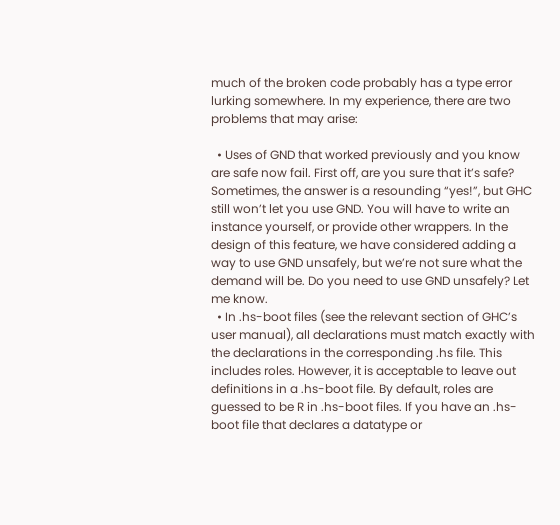much of the broken code probably has a type error lurking somewhere. In my experience, there are two problems that may arise:

  • Uses of GND that worked previously and you know are safe now fail. First off, are you sure that it’s safe? Sometimes, the answer is a resounding “yes!”, but GHC still won’t let you use GND. You will have to write an instance yourself, or provide other wrappers. In the design of this feature, we have considered adding a way to use GND unsafely, but we’re not sure what the demand will be. Do you need to use GND unsafely? Let me know.
  • In .hs-boot files (see the relevant section of GHC’s user manual), all declarations must match exactly with the declarations in the corresponding .hs file. This includes roles. However, it is acceptable to leave out definitions in a .hs-boot file. By default, roles are guessed to be R in .hs-boot files. If you have an .hs-boot file that declares a datatype or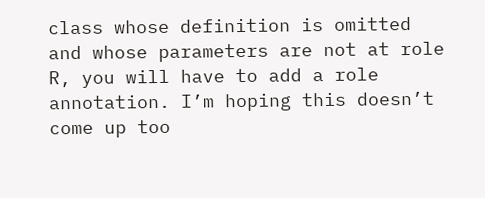class whose definition is omitted and whose parameters are not at role R, you will have to add a role annotation. I’m hoping this doesn’t come up too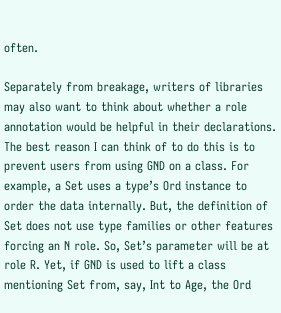often.

Separately from breakage, writers of libraries may also want to think about whether a role annotation would be helpful in their declarations. The best reason I can think of to do this is to prevent users from using GND on a class. For example, a Set uses a type’s Ord instance to order the data internally. But, the definition of Set does not use type families or other features forcing an N role. So, Set’s parameter will be at role R. Yet, if GND is used to lift a class mentioning Set from, say, Int to Age, the Ord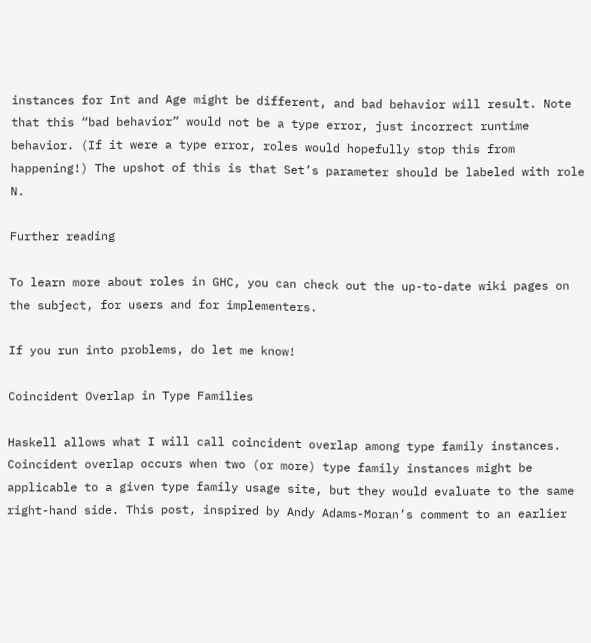instances for Int and Age might be different, and bad behavior will result. Note that this “bad behavior” would not be a type error, just incorrect runtime behavior. (If it were a type error, roles would hopefully stop this from happening!) The upshot of this is that Set’s parameter should be labeled with role N.

Further reading

To learn more about roles in GHC, you can check out the up-to-date wiki pages on the subject, for users and for implementers.

If you run into problems, do let me know!

Coincident Overlap in Type Families

Haskell allows what I will call coincident overlap among type family instances. Coincident overlap occurs when two (or more) type family instances might be applicable to a given type family usage site, but they would evaluate to the same right-hand side. This post, inspired by Andy Adams-Moran’s comment to an earlier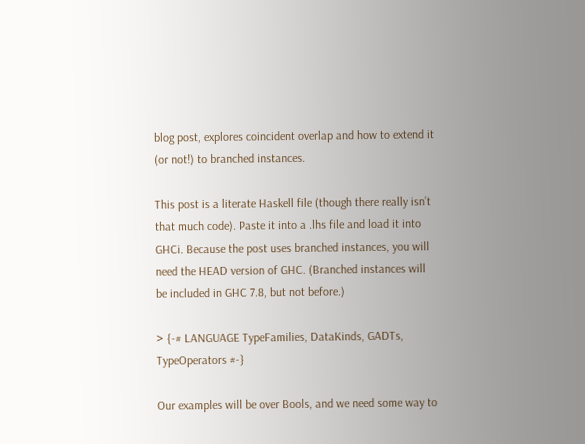blog post, explores coincident overlap and how to extend it (or not!) to branched instances.

This post is a literate Haskell file (though there really isn’t that much code). Paste it into a .lhs file and load it into GHCi. Because the post uses branched instances, you will need the HEAD version of GHC. (Branched instances will be included in GHC 7.8, but not before.)

> {-# LANGUAGE TypeFamilies, DataKinds, GADTs, TypeOperators #-}

Our examples will be over Bools, and we need some way to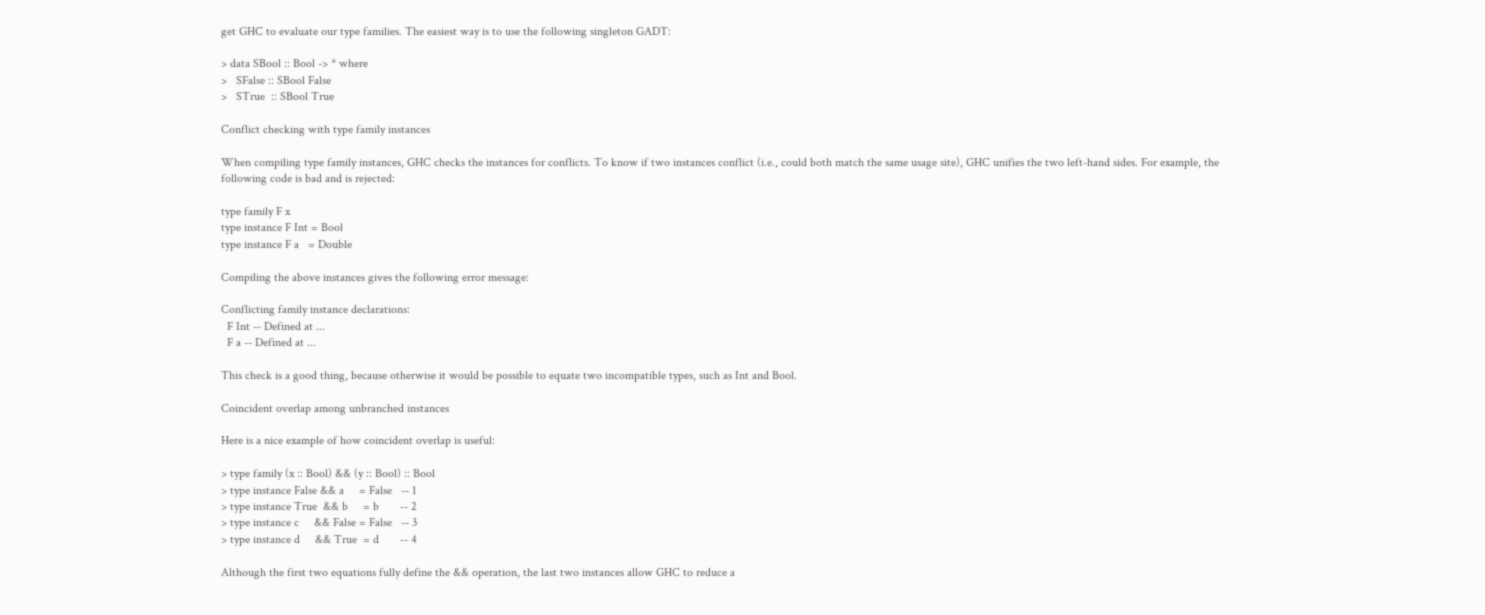get GHC to evaluate our type families. The easiest way is to use the following singleton GADT:

> data SBool :: Bool -> * where
>   SFalse :: SBool False
>   STrue  :: SBool True

Conflict checking with type family instances

When compiling type family instances, GHC checks the instances for conflicts. To know if two instances conflict (i.e., could both match the same usage site), GHC unifies the two left-hand sides. For example, the following code is bad and is rejected:

type family F x
type instance F Int = Bool
type instance F a   = Double

Compiling the above instances gives the following error message:

Conflicting family instance declarations:
  F Int -- Defined at ...
  F a -- Defined at ...

This check is a good thing, because otherwise it would be possible to equate two incompatible types, such as Int and Bool.

Coincident overlap among unbranched instances

Here is a nice example of how coincident overlap is useful:

> type family (x :: Bool) && (y :: Bool) :: Bool
> type instance False && a     = False   -- 1
> type instance True  && b     = b       -- 2
> type instance c     && False = False   -- 3
> type instance d     && True  = d       -- 4

Although the first two equations fully define the && operation, the last two instances allow GHC to reduce a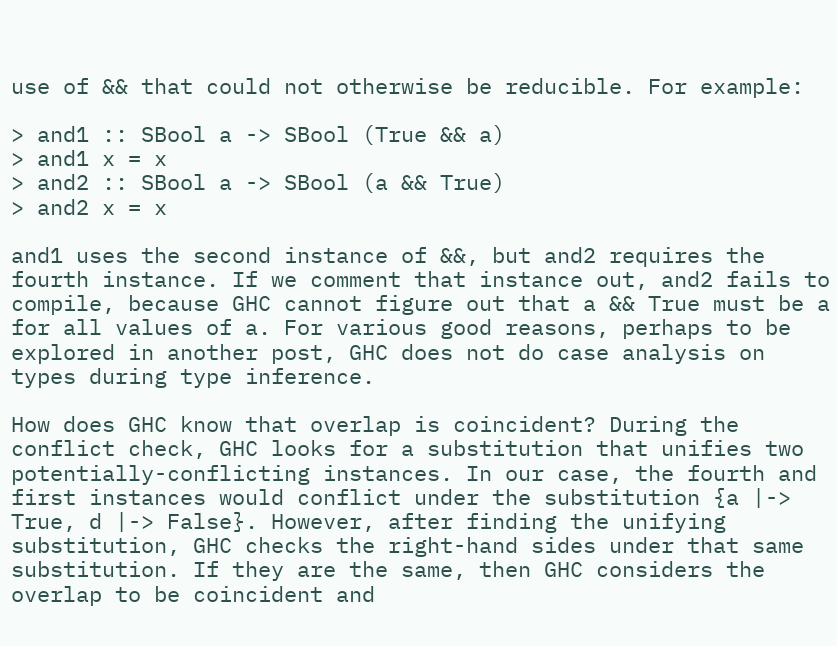use of && that could not otherwise be reducible. For example:

> and1 :: SBool a -> SBool (True && a)
> and1 x = x
> and2 :: SBool a -> SBool (a && True)
> and2 x = x

and1 uses the second instance of &&, but and2 requires the fourth instance. If we comment that instance out, and2 fails to compile, because GHC cannot figure out that a && True must be a for all values of a. For various good reasons, perhaps to be explored in another post, GHC does not do case analysis on types during type inference.

How does GHC know that overlap is coincident? During the conflict check, GHC looks for a substitution that unifies two potentially-conflicting instances. In our case, the fourth and first instances would conflict under the substitution {a |-> True, d |-> False}. However, after finding the unifying substitution, GHC checks the right-hand sides under that same substitution. If they are the same, then GHC considers the overlap to be coincident and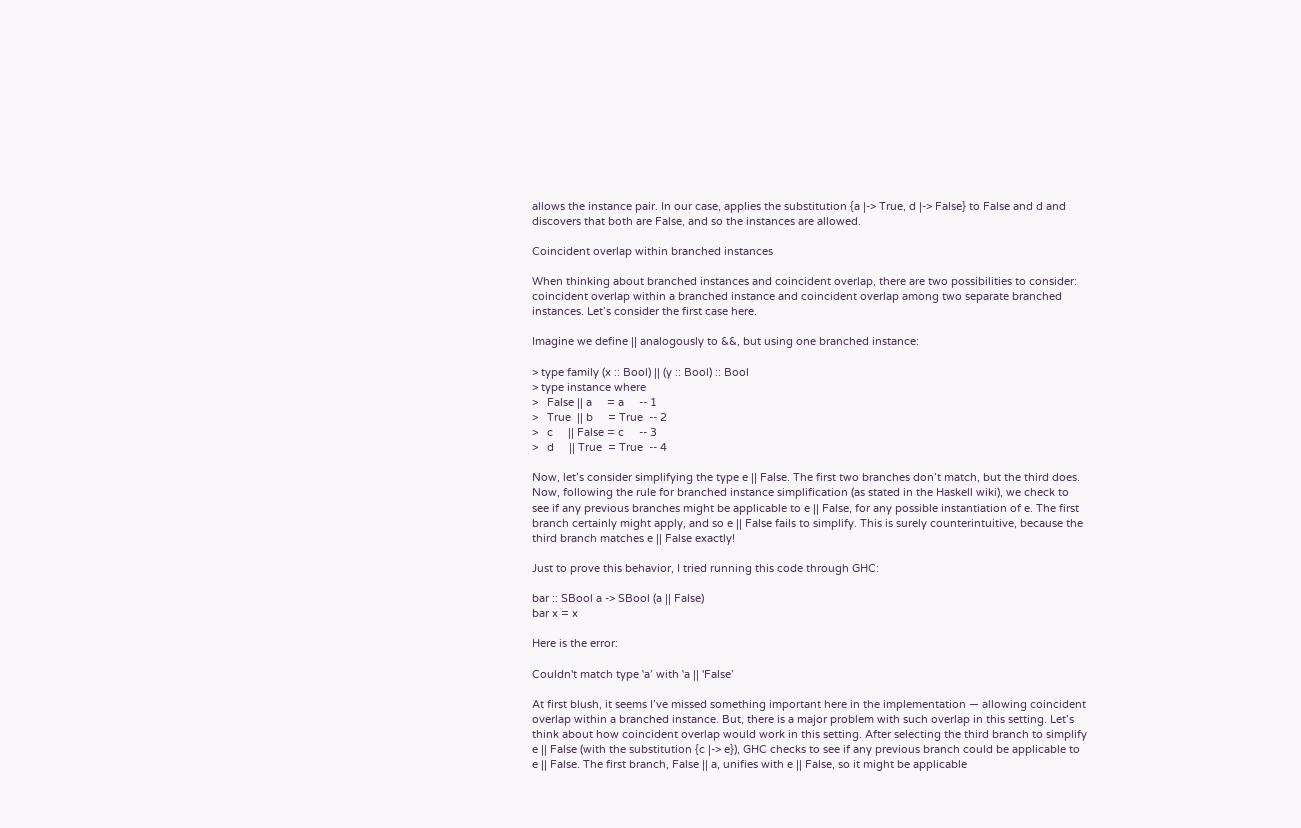allows the instance pair. In our case, applies the substitution {a |-> True, d |-> False} to False and d and discovers that both are False, and so the instances are allowed.

Coincident overlap within branched instances

When thinking about branched instances and coincident overlap, there are two possibilities to consider: coincident overlap within a branched instance and coincident overlap among two separate branched instances. Let’s consider the first case here.

Imagine we define || analogously to &&, but using one branched instance:

> type family (x :: Bool) || (y :: Bool) :: Bool
> type instance where
>   False || a     = a     -- 1
>   True  || b     = True  -- 2
>   c     || False = c     -- 3
>   d     || True  = True  -- 4

Now, let’s consider simplifying the type e || False. The first two branches don’t match, but the third does. Now, following the rule for branched instance simplification (as stated in the Haskell wiki), we check to see if any previous branches might be applicable to e || False, for any possible instantiation of e. The first branch certainly might apply, and so e || False fails to simplify. This is surely counterintuitive, because the third branch matches e || False exactly!

Just to prove this behavior, I tried running this code through GHC:

bar :: SBool a -> SBool (a || False)
bar x = x

Here is the error:

Couldn't match type ‛a’ with ‛a || 'False’

At first blush, it seems I’ve missed something important here in the implementation — allowing coincident overlap within a branched instance. But, there is a major problem with such overlap in this setting. Let’s think about how coincident overlap would work in this setting. After selecting the third branch to simplify e || False (with the substitution {c |-> e}), GHC checks to see if any previous branch could be applicable to e || False. The first branch, False || a, unifies with e || False, so it might be applicable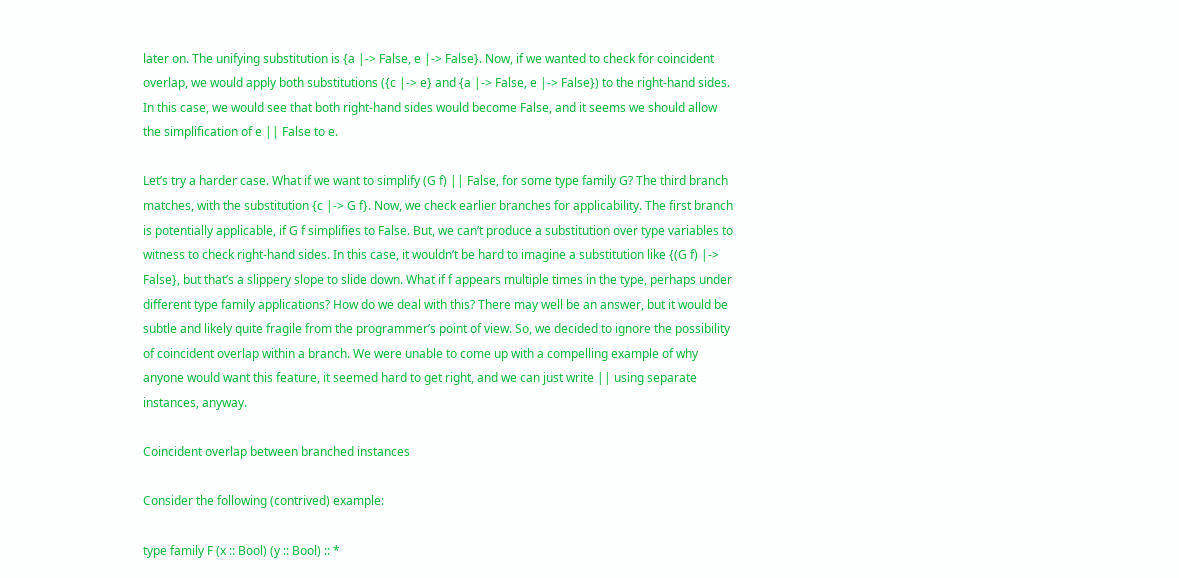later on. The unifying substitution is {a |-> False, e |-> False}. Now, if we wanted to check for coincident overlap, we would apply both substitutions ({c |-> e} and {a |-> False, e |-> False}) to the right-hand sides. In this case, we would see that both right-hand sides would become False, and it seems we should allow the simplification of e || False to e.

Let’s try a harder case. What if we want to simplify (G f) || False, for some type family G? The third branch matches, with the substitution {c |-> G f}. Now, we check earlier branches for applicability. The first branch is potentially applicable, if G f simplifies to False. But, we can’t produce a substitution over type variables to witness to check right-hand sides. In this case, it wouldn’t be hard to imagine a substitution like {(G f) |-> False}, but that’s a slippery slope to slide down. What if f appears multiple times in the type, perhaps under different type family applications? How do we deal with this? There may well be an answer, but it would be subtle and likely quite fragile from the programmer’s point of view. So, we decided to ignore the possibility of coincident overlap within a branch. We were unable to come up with a compelling example of why anyone would want this feature, it seemed hard to get right, and we can just write || using separate instances, anyway.

Coincident overlap between branched instances

Consider the following (contrived) example:

type family F (x :: Bool) (y :: Bool) :: *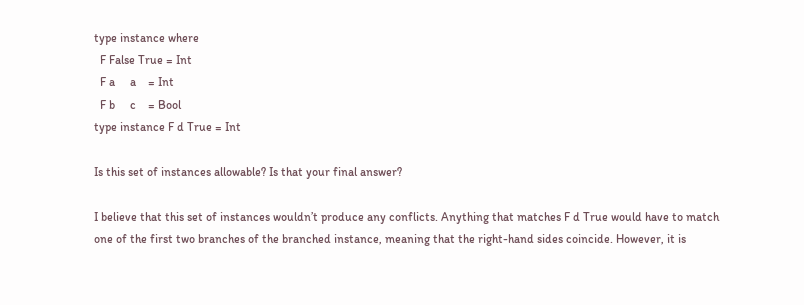type instance where
  F False True = Int
  F a     a    = Int
  F b     c    = Bool
type instance F d True = Int

Is this set of instances allowable? Is that your final answer?

I believe that this set of instances wouldn’t produce any conflicts. Anything that matches F d True would have to match one of the first two branches of the branched instance, meaning that the right-hand sides coincide. However, it is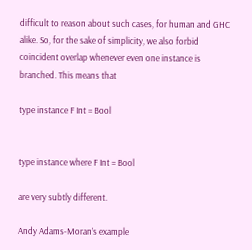difficult to reason about such cases, for human and GHC alike. So, for the sake of simplicity, we also forbid coincident overlap whenever even one instance is branched. This means that

type instance F Int = Bool


type instance where F Int = Bool

are very subtly different.

Andy Adams-Moran’s example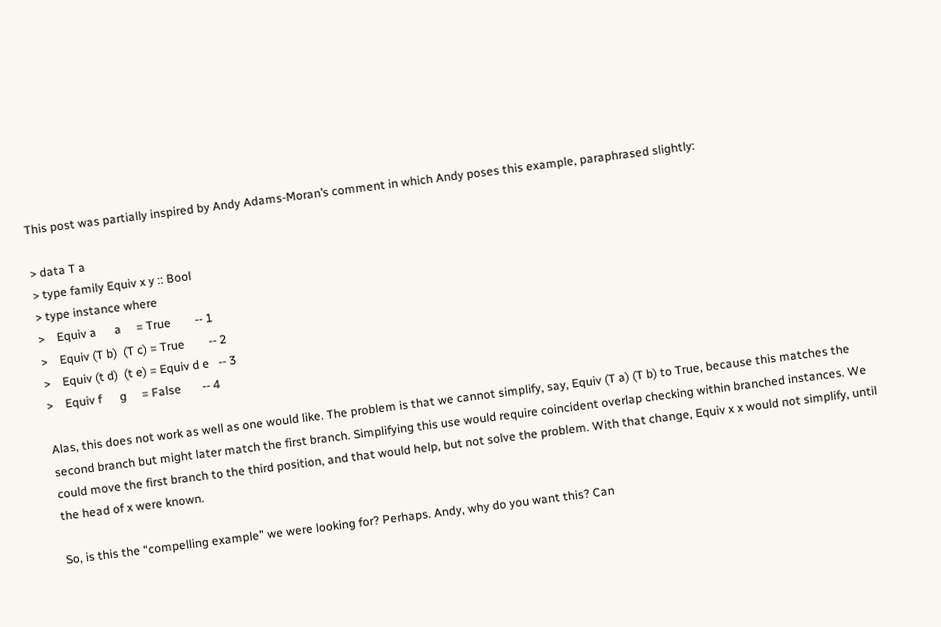This post was partially inspired by Andy Adams-Moran’s comment in which Andy poses this example, paraphrased slightly:

> data T a
> type family Equiv x y :: Bool
> type instance where
>    Equiv a      a     = True        -- 1
>    Equiv (T b)  (T c) = True        -- 2
>    Equiv (t d)  (t e) = Equiv d e   -- 3
>    Equiv f      g     = False       -- 4

Alas, this does not work as well as one would like. The problem is that we cannot simplify, say, Equiv (T a) (T b) to True, because this matches the second branch but might later match the first branch. Simplifying this use would require coincident overlap checking within branched instances. We could move the first branch to the third position, and that would help, but not solve the problem. With that change, Equiv x x would not simplify, until the head of x were known.

So, is this the “compelling example” we were looking for? Perhaps. Andy, why do you want this? Can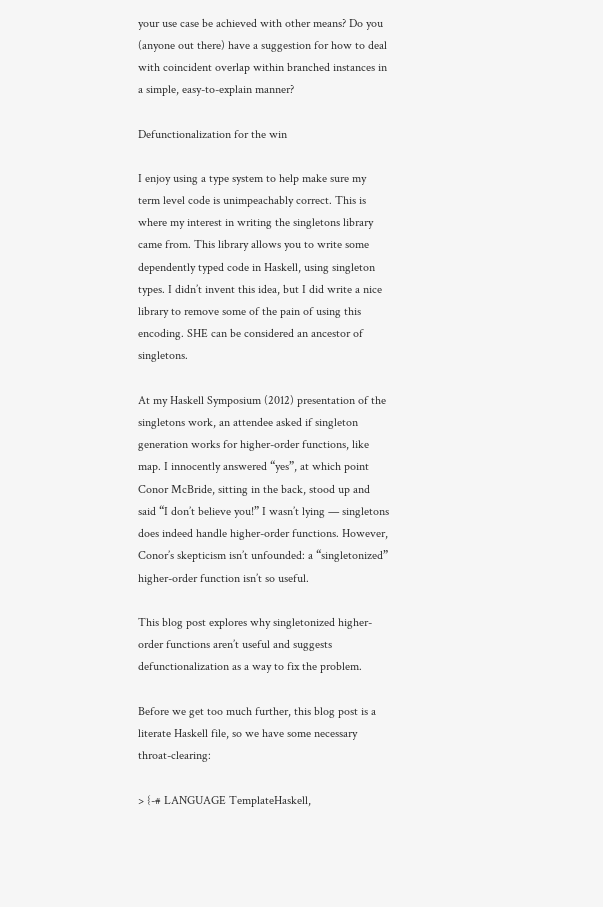your use case be achieved with other means? Do you (anyone out there) have a suggestion for how to deal with coincident overlap within branched instances in a simple, easy-to-explain manner?

Defunctionalization for the win

I enjoy using a type system to help make sure my term level code is unimpeachably correct. This is where my interest in writing the singletons library came from. This library allows you to write some dependently typed code in Haskell, using singleton types. I didn’t invent this idea, but I did write a nice library to remove some of the pain of using this encoding. SHE can be considered an ancestor of singletons.

At my Haskell Symposium (2012) presentation of the singletons work, an attendee asked if singleton generation works for higher-order functions, like map. I innocently answered “yes”, at which point Conor McBride, sitting in the back, stood up and said “I don’t believe you!” I wasn’t lying — singletons does indeed handle higher-order functions. However, Conor’s skepticism isn’t unfounded: a “singletonized” higher-order function isn’t so useful.

This blog post explores why singletonized higher-order functions aren’t useful and suggests defunctionalization as a way to fix the problem.

Before we get too much further, this blog post is a literate Haskell file, so we have some necessary throat-clearing:

> {-# LANGUAGE TemplateHaskell,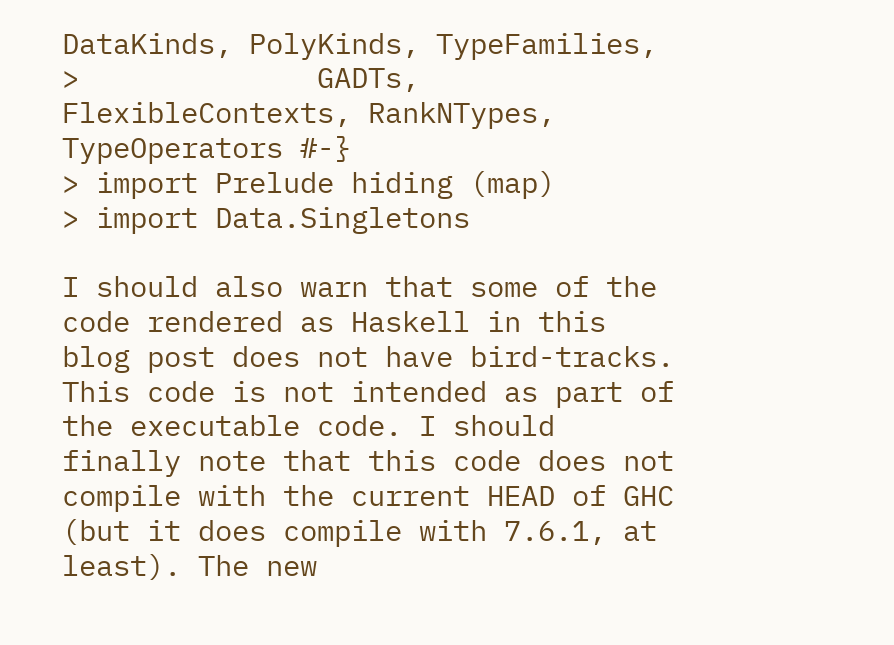DataKinds, PolyKinds, TypeFamilies,
>              GADTs, FlexibleContexts, RankNTypes, TypeOperators #-}
> import Prelude hiding (map)
> import Data.Singletons

I should also warn that some of the code rendered as Haskell in this blog post does not have bird-tracks. This code is not intended as part of the executable code. I should finally note that this code does not compile with the current HEAD of GHC (but it does compile with 7.6.1, at least). The new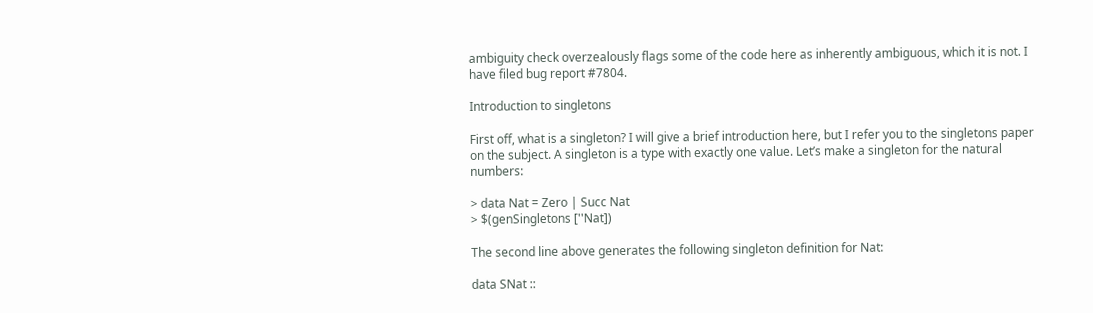ambiguity check overzealously flags some of the code here as inherently ambiguous, which it is not. I have filed bug report #7804.

Introduction to singletons

First off, what is a singleton? I will give a brief introduction here, but I refer you to the singletons paper on the subject. A singleton is a type with exactly one value. Let’s make a singleton for the natural numbers:

> data Nat = Zero | Succ Nat
> $(genSingletons [''Nat])

The second line above generates the following singleton definition for Nat:

data SNat ::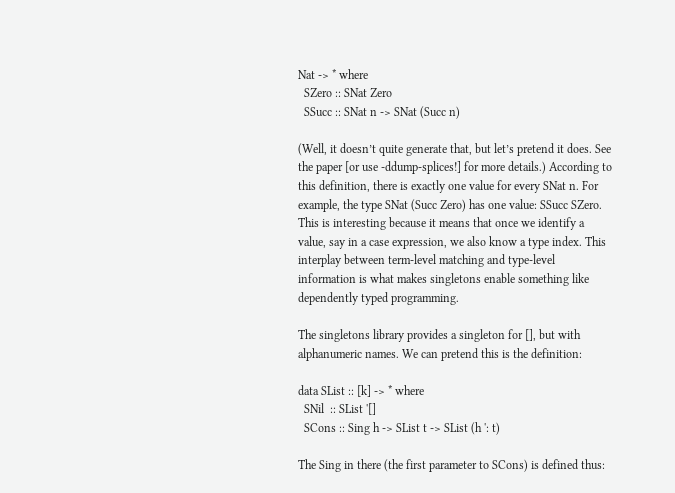Nat -> * where
  SZero :: SNat Zero
  SSucc :: SNat n -> SNat (Succ n)

(Well, it doesn’t quite generate that, but let’s pretend it does. See the paper [or use -ddump-splices!] for more details.) According to this definition, there is exactly one value for every SNat n. For example, the type SNat (Succ Zero) has one value: SSucc SZero. This is interesting because it means that once we identify a value, say in a case expression, we also know a type index. This interplay between term-level matching and type-level information is what makes singletons enable something like dependently typed programming.

The singletons library provides a singleton for [], but with alphanumeric names. We can pretend this is the definition:

data SList :: [k] -> * where
  SNil  :: SList '[]
  SCons :: Sing h -> SList t -> SList (h ': t)

The Sing in there (the first parameter to SCons) is defined thus: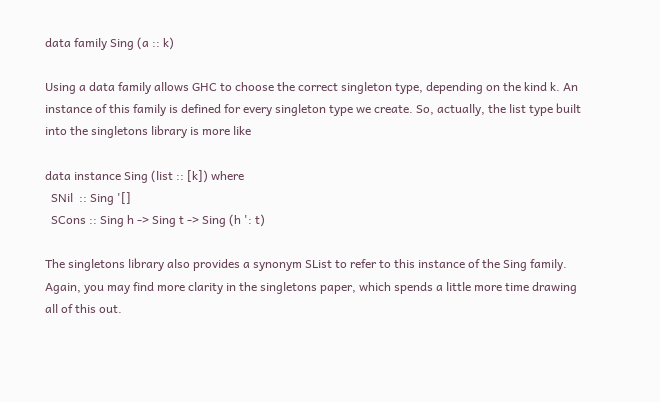data family Sing (a :: k)

Using a data family allows GHC to choose the correct singleton type, depending on the kind k. An instance of this family is defined for every singleton type we create. So, actually, the list type built into the singletons library is more like

data instance Sing (list :: [k]) where
  SNil  :: Sing '[]
  SCons :: Sing h -> Sing t -> Sing (h ': t)

The singletons library also provides a synonym SList to refer to this instance of the Sing family. Again, you may find more clarity in the singletons paper, which spends a little more time drawing all of this out.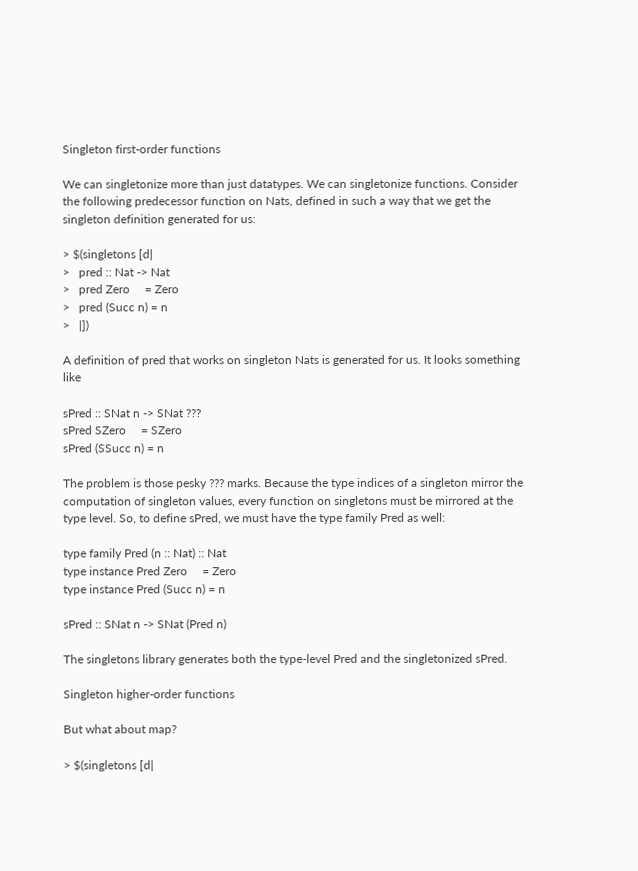Singleton first-order functions

We can singletonize more than just datatypes. We can singletonize functions. Consider the following predecessor function on Nats, defined in such a way that we get the singleton definition generated for us:

> $(singletons [d|
>   pred :: Nat -> Nat
>   pred Zero     = Zero
>   pred (Succ n) = n
>   |])

A definition of pred that works on singleton Nats is generated for us. It looks something like

sPred :: SNat n -> SNat ???
sPred SZero     = SZero
sPred (SSucc n) = n

The problem is those pesky ??? marks. Because the type indices of a singleton mirror the computation of singleton values, every function on singletons must be mirrored at the type level. So, to define sPred, we must have the type family Pred as well:

type family Pred (n :: Nat) :: Nat
type instance Pred Zero     = Zero
type instance Pred (Succ n) = n

sPred :: SNat n -> SNat (Pred n)

The singletons library generates both the type-level Pred and the singletonized sPred.

Singleton higher-order functions

But what about map?

> $(singletons [d|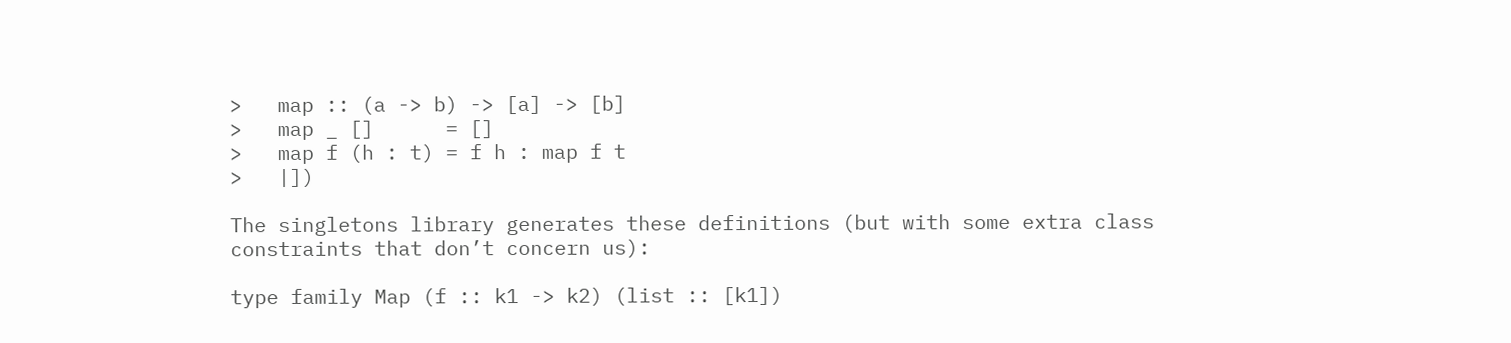>   map :: (a -> b) -> [a] -> [b]
>   map _ []      = []
>   map f (h : t) = f h : map f t
>   |])

The singletons library generates these definitions (but with some extra class constraints that don’t concern us):

type family Map (f :: k1 -> k2) (list :: [k1])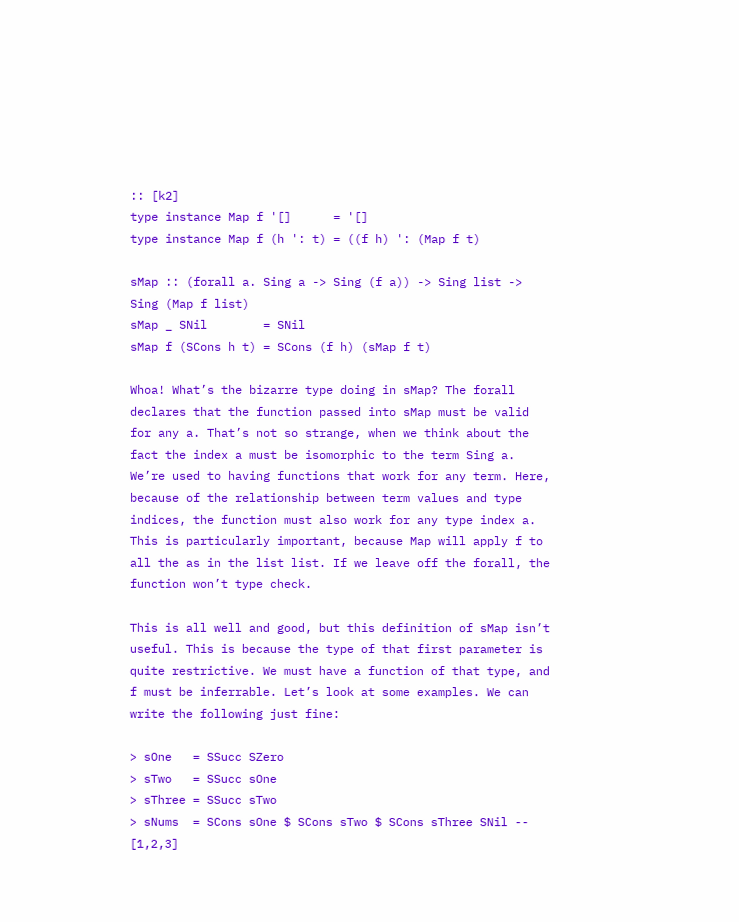:: [k2]
type instance Map f '[]      = '[]
type instance Map f (h ': t) = ((f h) ': (Map f t)

sMap :: (forall a. Sing a -> Sing (f a)) -> Sing list -> Sing (Map f list)
sMap _ SNil        = SNil
sMap f (SCons h t) = SCons (f h) (sMap f t)

Whoa! What’s the bizarre type doing in sMap? The forall declares that the function passed into sMap must be valid for any a. That’s not so strange, when we think about the fact the index a must be isomorphic to the term Sing a. We’re used to having functions that work for any term. Here, because of the relationship between term values and type indices, the function must also work for any type index a. This is particularly important, because Map will apply f to all the as in the list list. If we leave off the forall, the function won’t type check.

This is all well and good, but this definition of sMap isn’t useful. This is because the type of that first parameter is quite restrictive. We must have a function of that type, and f must be inferrable. Let’s look at some examples. We can write the following just fine:

> sOne   = SSucc SZero
> sTwo   = SSucc sOne
> sThree = SSucc sTwo
> sNums  = SCons sOne $ SCons sTwo $ SCons sThree SNil -- [1,2,3]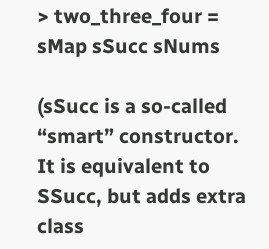> two_three_four = sMap sSucc sNums

(sSucc is a so-called “smart” constructor. It is equivalent to SSucc, but adds extra class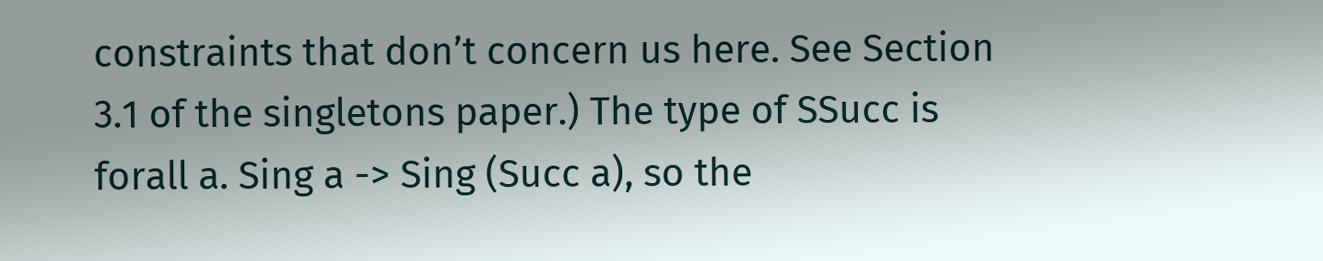constraints that don’t concern us here. See Section 3.1 of the singletons paper.) The type of SSucc is forall a. Sing a -> Sing (Succ a), so the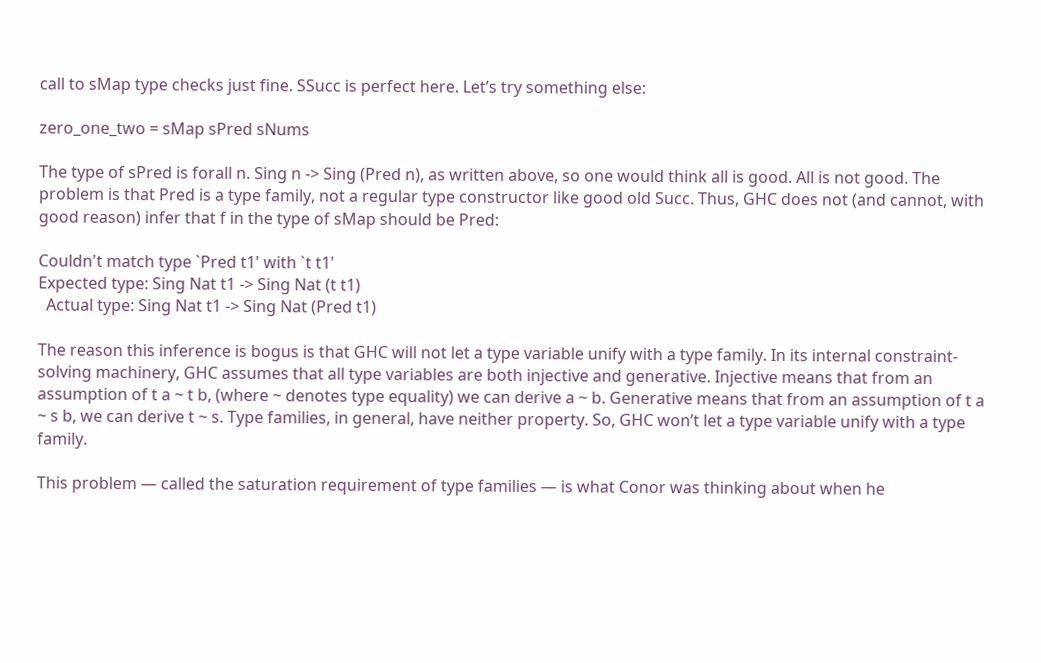call to sMap type checks just fine. SSucc is perfect here. Let’s try something else:

zero_one_two = sMap sPred sNums

The type of sPred is forall n. Sing n -> Sing (Pred n), as written above, so one would think all is good. All is not good. The problem is that Pred is a type family, not a regular type constructor like good old Succ. Thus, GHC does not (and cannot, with good reason) infer that f in the type of sMap should be Pred:

Couldn't match type `Pred t1' with `t t1'
Expected type: Sing Nat t1 -> Sing Nat (t t1)
  Actual type: Sing Nat t1 -> Sing Nat (Pred t1)

The reason this inference is bogus is that GHC will not let a type variable unify with a type family. In its internal constraint-solving machinery, GHC assumes that all type variables are both injective and generative. Injective means that from an assumption of t a ~ t b, (where ~ denotes type equality) we can derive a ~ b. Generative means that from an assumption of t a ~ s b, we can derive t ~ s. Type families, in general, have neither property. So, GHC won’t let a type variable unify with a type family.

This problem — called the saturation requirement of type families — is what Conor was thinking about when he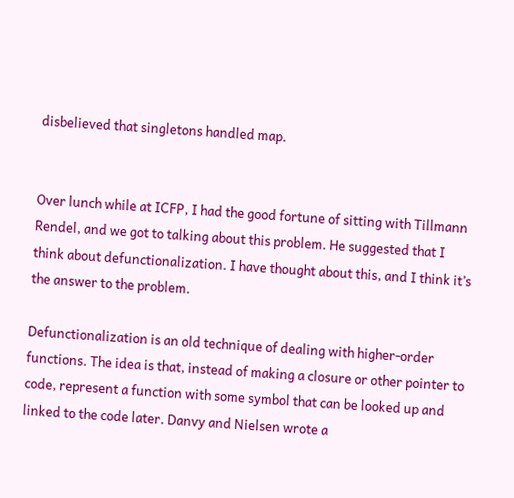disbelieved that singletons handled map.


Over lunch while at ICFP, I had the good fortune of sitting with Tillmann Rendel, and we got to talking about this problem. He suggested that I think about defunctionalization. I have thought about this, and I think it’s the answer to the problem.

Defunctionalization is an old technique of dealing with higher-order functions. The idea is that, instead of making a closure or other pointer to code, represent a function with some symbol that can be looked up and linked to the code later. Danvy and Nielsen wrote a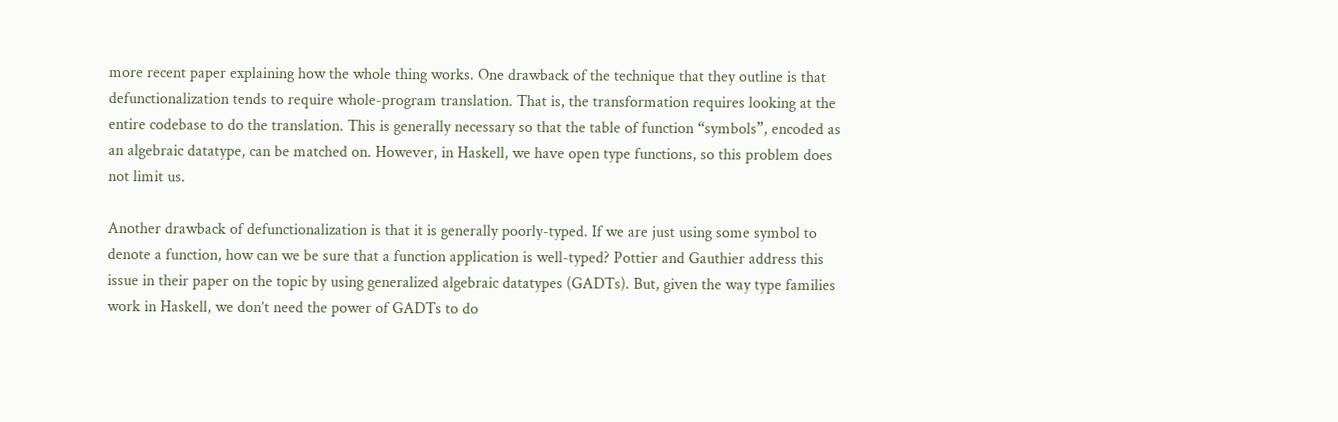more recent paper explaining how the whole thing works. One drawback of the technique that they outline is that defunctionalization tends to require whole-program translation. That is, the transformation requires looking at the entire codebase to do the translation. This is generally necessary so that the table of function “symbols”, encoded as an algebraic datatype, can be matched on. However, in Haskell, we have open type functions, so this problem does not limit us.

Another drawback of defunctionalization is that it is generally poorly-typed. If we are just using some symbol to denote a function, how can we be sure that a function application is well-typed? Pottier and Gauthier address this issue in their paper on the topic by using generalized algebraic datatypes (GADTs). But, given the way type families work in Haskell, we don’t need the power of GADTs to do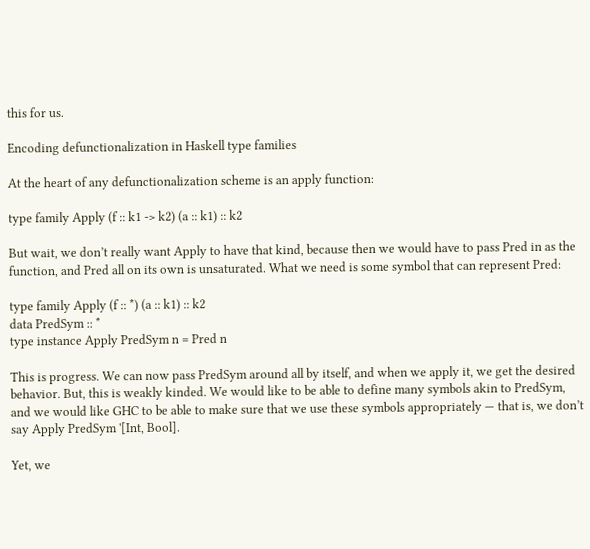this for us.

Encoding defunctionalization in Haskell type families

At the heart of any defunctionalization scheme is an apply function:

type family Apply (f :: k1 -> k2) (a :: k1) :: k2

But wait, we don’t really want Apply to have that kind, because then we would have to pass Pred in as the function, and Pred all on its own is unsaturated. What we need is some symbol that can represent Pred:

type family Apply (f :: *) (a :: k1) :: k2
data PredSym :: *
type instance Apply PredSym n = Pred n

This is progress. We can now pass PredSym around all by itself, and when we apply it, we get the desired behavior. But, this is weakly kinded. We would like to be able to define many symbols akin to PredSym, and we would like GHC to be able to make sure that we use these symbols appropriately — that is, we don’t say Apply PredSym '[Int, Bool].

Yet, we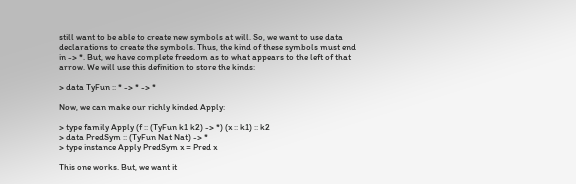still want to be able to create new symbols at will. So, we want to use data declarations to create the symbols. Thus, the kind of these symbols must end in -> *. But, we have complete freedom as to what appears to the left of that arrow. We will use this definition to store the kinds:

> data TyFun :: * -> * -> *

Now, we can make our richly kinded Apply:

> type family Apply (f :: (TyFun k1 k2) -> *) (x :: k1) :: k2
> data PredSym :: (TyFun Nat Nat) -> *
> type instance Apply PredSym x = Pred x

This one works. But, we want it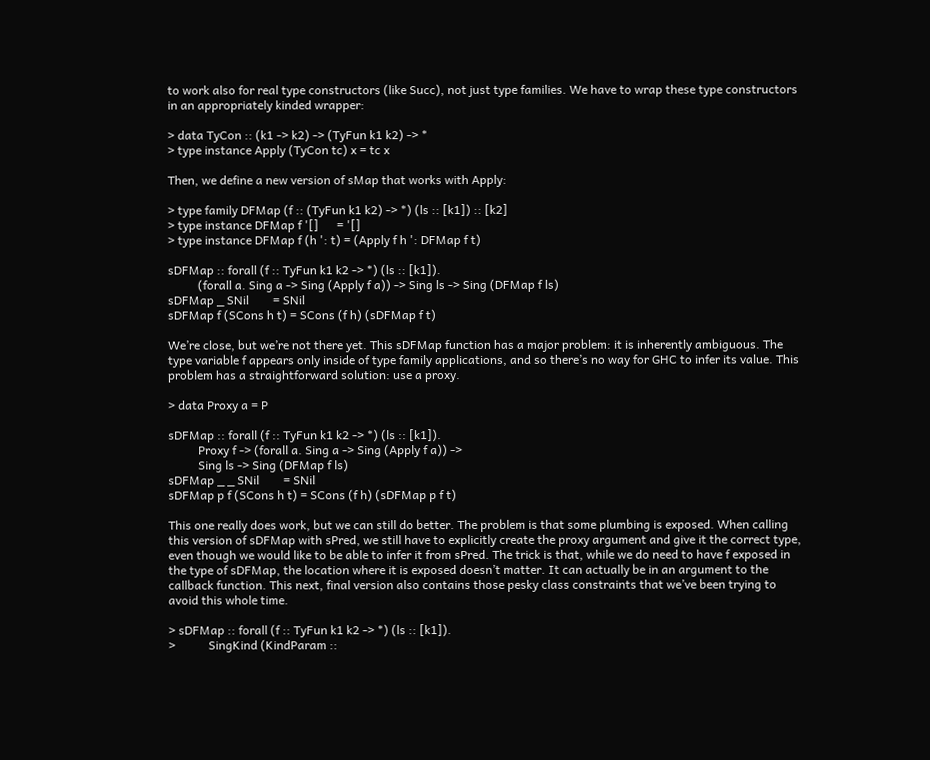to work also for real type constructors (like Succ), not just type families. We have to wrap these type constructors in an appropriately kinded wrapper:

> data TyCon :: (k1 -> k2) -> (TyFun k1 k2) -> *
> type instance Apply (TyCon tc) x = tc x

Then, we define a new version of sMap that works with Apply:

> type family DFMap (f :: (TyFun k1 k2) -> *) (ls :: [k1]) :: [k2]
> type instance DFMap f '[]      = '[]
> type instance DFMap f (h ': t) = (Apply f h ': DFMap f t)

sDFMap :: forall (f :: TyFun k1 k2 -> *) (ls :: [k1]).
          (forall a. Sing a -> Sing (Apply f a)) -> Sing ls -> Sing (DFMap f ls)
sDFMap _ SNil        = SNil
sDFMap f (SCons h t) = SCons (f h) (sDFMap f t)

We’re close, but we’re not there yet. This sDFMap function has a major problem: it is inherently ambiguous. The type variable f appears only inside of type family applications, and so there’s no way for GHC to infer its value. This problem has a straightforward solution: use a proxy.

> data Proxy a = P

sDFMap :: forall (f :: TyFun k1 k2 -> *) (ls :: [k1]).
          Proxy f -> (forall a. Sing a -> Sing (Apply f a)) ->
          Sing ls -> Sing (DFMap f ls)
sDFMap _ _ SNil        = SNil
sDFMap p f (SCons h t) = SCons (f h) (sDFMap p f t)

This one really does work, but we can still do better. The problem is that some plumbing is exposed. When calling this version of sDFMap with sPred, we still have to explicitly create the proxy argument and give it the correct type, even though we would like to be able to infer it from sPred. The trick is that, while we do need to have f exposed in the type of sDFMap, the location where it is exposed doesn’t matter. It can actually be in an argument to the callback function. This next, final version also contains those pesky class constraints that we’ve been trying to avoid this whole time.

> sDFMap :: forall (f :: TyFun k1 k2 -> *) (ls :: [k1]).
>           SingKind (KindParam ::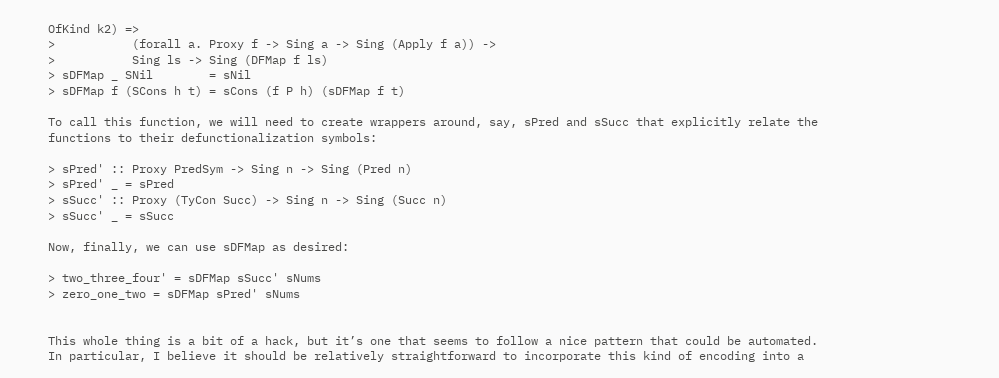OfKind k2) =>
>           (forall a. Proxy f -> Sing a -> Sing (Apply f a)) ->
>           Sing ls -> Sing (DFMap f ls)
> sDFMap _ SNil        = sNil
> sDFMap f (SCons h t) = sCons (f P h) (sDFMap f t)

To call this function, we will need to create wrappers around, say, sPred and sSucc that explicitly relate the functions to their defunctionalization symbols:

> sPred' :: Proxy PredSym -> Sing n -> Sing (Pred n)
> sPred' _ = sPred
> sSucc' :: Proxy (TyCon Succ) -> Sing n -> Sing (Succ n)
> sSucc' _ = sSucc

Now, finally, we can use sDFMap as desired:

> two_three_four' = sDFMap sSucc' sNums
> zero_one_two = sDFMap sPred' sNums


This whole thing is a bit of a hack, but it’s one that seems to follow a nice pattern that could be automated. In particular, I believe it should be relatively straightforward to incorporate this kind of encoding into a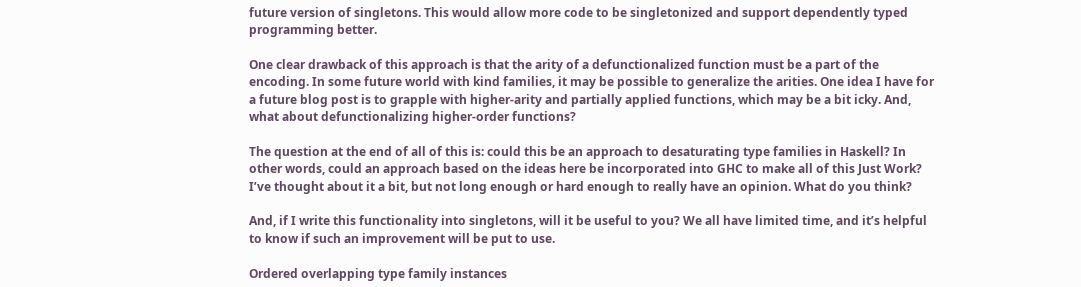future version of singletons. This would allow more code to be singletonized and support dependently typed programming better.

One clear drawback of this approach is that the arity of a defunctionalized function must be a part of the encoding. In some future world with kind families, it may be possible to generalize the arities. One idea I have for a future blog post is to grapple with higher-arity and partially applied functions, which may be a bit icky. And, what about defunctionalizing higher-order functions?

The question at the end of all of this is: could this be an approach to desaturating type families in Haskell? In other words, could an approach based on the ideas here be incorporated into GHC to make all of this Just Work? I’ve thought about it a bit, but not long enough or hard enough to really have an opinion. What do you think?

And, if I write this functionality into singletons, will it be useful to you? We all have limited time, and it’s helpful to know if such an improvement will be put to use.

Ordered overlapping type family instances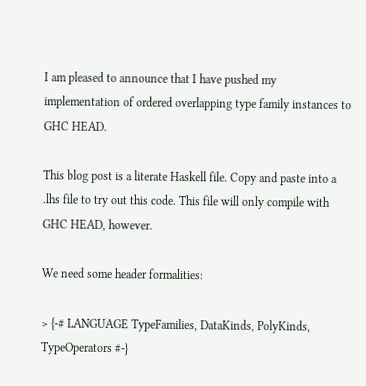I am pleased to announce that I have pushed my implementation of ordered overlapping type family instances to GHC HEAD.

This blog post is a literate Haskell file. Copy and paste into a .lhs file to try out this code. This file will only compile with GHC HEAD, however.

We need some header formalities:

> {-# LANGUAGE TypeFamilies, DataKinds, PolyKinds, TypeOperators #-}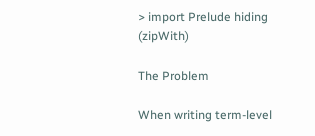> import Prelude hiding (zipWith)

The Problem

When writing term-level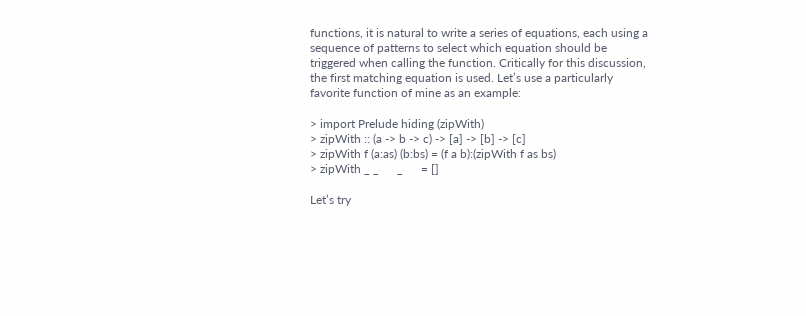functions, it is natural to write a series of equations, each using a sequence of patterns to select which equation should be triggered when calling the function. Critically for this discussion, the first matching equation is used. Let’s use a particularly favorite function of mine as an example:

> import Prelude hiding (zipWith)
> zipWith :: (a -> b -> c) -> [a] -> [b] -> [c]
> zipWith f (a:as) (b:bs) = (f a b):(zipWith f as bs)
> zipWith _ _      _      = []

Let’s try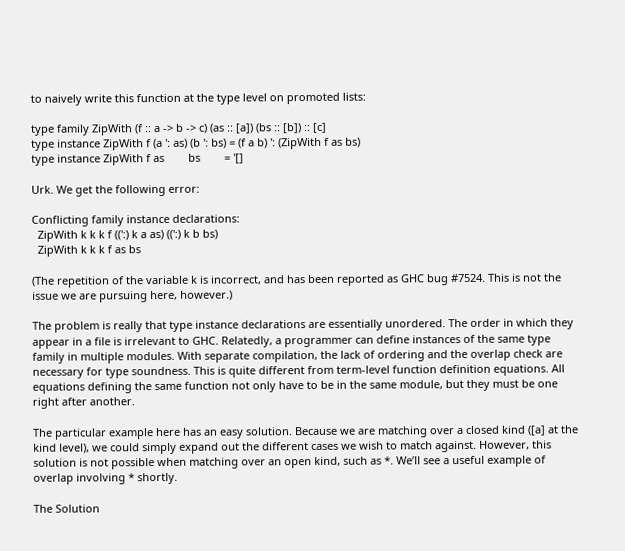to naively write this function at the type level on promoted lists:

type family ZipWith (f :: a -> b -> c) (as :: [a]) (bs :: [b]) :: [c]
type instance ZipWith f (a ': as) (b ': bs) = (f a b) ': (ZipWith f as bs)
type instance ZipWith f as        bs        = '[]

Urk. We get the following error:

Conflicting family instance declarations:
  ZipWith k k k f ((':) k a as) ((':) k b bs)
  ZipWith k k k f as bs

(The repetition of the variable k is incorrect, and has been reported as GHC bug #7524. This is not the issue we are pursuing here, however.)

The problem is really that type instance declarations are essentially unordered. The order in which they appear in a file is irrelevant to GHC. Relatedly, a programmer can define instances of the same type family in multiple modules. With separate compilation, the lack of ordering and the overlap check are necessary for type soundness. This is quite different from term-level function definition equations. All equations defining the same function not only have to be in the same module, but they must be one right after another.

The particular example here has an easy solution. Because we are matching over a closed kind ([a] at the kind level), we could simply expand out the different cases we wish to match against. However, this solution is not possible when matching over an open kind, such as *. We’ll see a useful example of overlap involving * shortly.

The Solution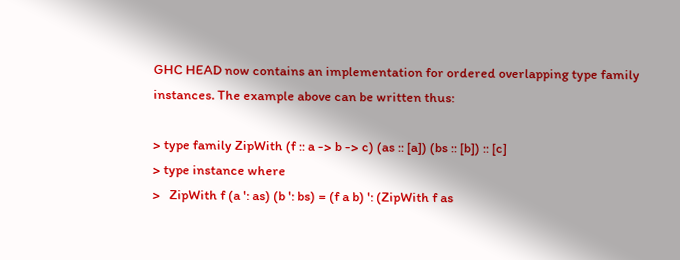GHC HEAD now contains an implementation for ordered overlapping type family instances. The example above can be written thus:

> type family ZipWith (f :: a -> b -> c) (as :: [a]) (bs :: [b]) :: [c]
> type instance where
>   ZipWith f (a ': as) (b ': bs) = (f a b) ': (ZipWith f as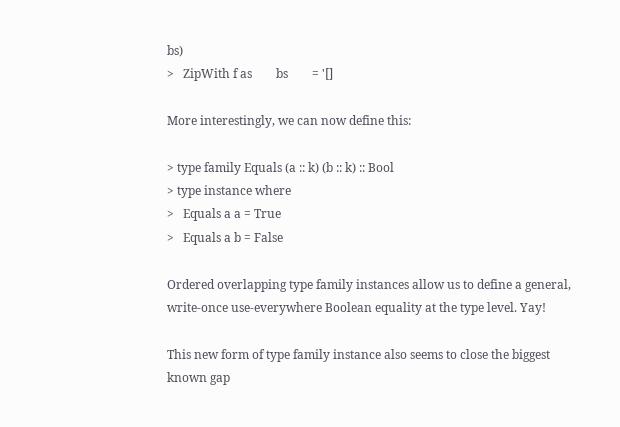bs)
>   ZipWith f as        bs        = '[]

More interestingly, we can now define this:

> type family Equals (a :: k) (b :: k) :: Bool
> type instance where
>   Equals a a = True
>   Equals a b = False

Ordered overlapping type family instances allow us to define a general, write-once use-everywhere Boolean equality at the type level. Yay!

This new form of type family instance also seems to close the biggest known gap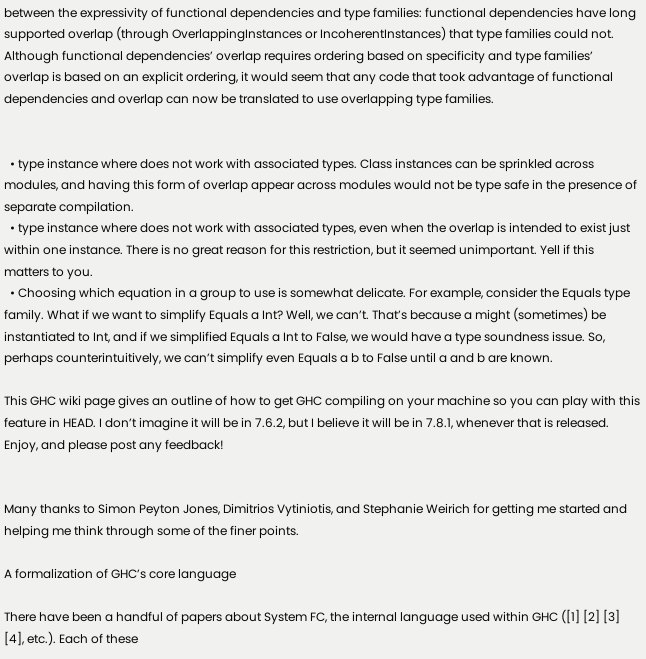between the expressivity of functional dependencies and type families: functional dependencies have long supported overlap (through OverlappingInstances or IncoherentInstances) that type families could not. Although functional dependencies’ overlap requires ordering based on specificity and type families’ overlap is based on an explicit ordering, it would seem that any code that took advantage of functional dependencies and overlap can now be translated to use overlapping type families.


  • type instance where does not work with associated types. Class instances can be sprinkled across modules, and having this form of overlap appear across modules would not be type safe in the presence of separate compilation.
  • type instance where does not work with associated types, even when the overlap is intended to exist just within one instance. There is no great reason for this restriction, but it seemed unimportant. Yell if this matters to you.
  • Choosing which equation in a group to use is somewhat delicate. For example, consider the Equals type family. What if we want to simplify Equals a Int? Well, we can’t. That’s because a might (sometimes) be instantiated to Int, and if we simplified Equals a Int to False, we would have a type soundness issue. So, perhaps counterintuitively, we can’t simplify even Equals a b to False until a and b are known.

This GHC wiki page gives an outline of how to get GHC compiling on your machine so you can play with this feature in HEAD. I don’t imagine it will be in 7.6.2, but I believe it will be in 7.8.1, whenever that is released. Enjoy, and please post any feedback!


Many thanks to Simon Peyton Jones, Dimitrios Vytiniotis, and Stephanie Weirich for getting me started and helping me think through some of the finer points.

A formalization of GHC’s core language

There have been a handful of papers about System FC, the internal language used within GHC ([1] [2] [3] [4], etc.). Each of these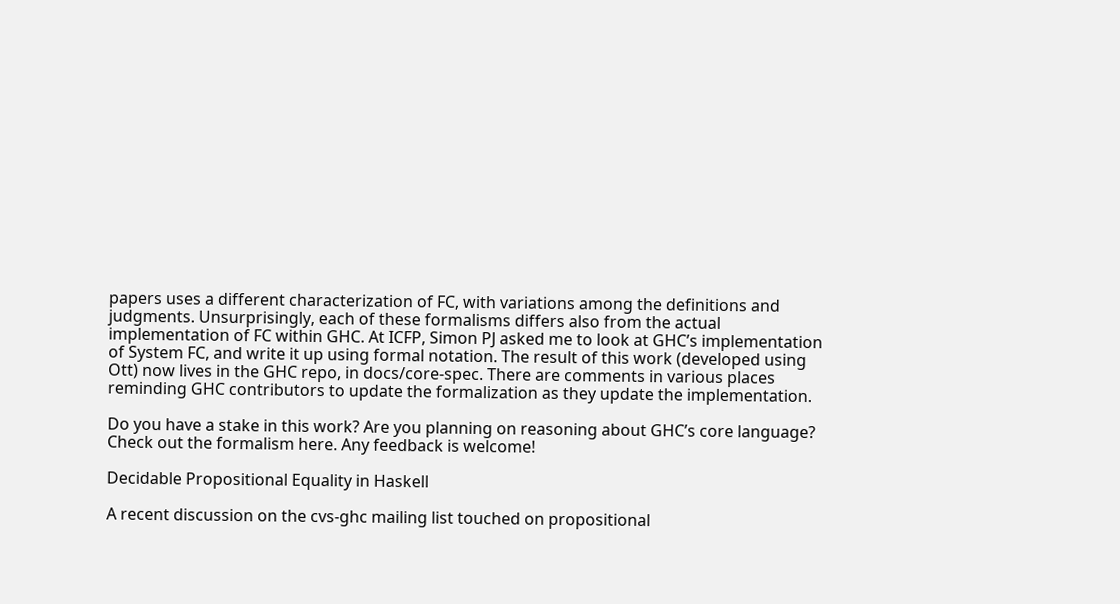papers uses a different characterization of FC, with variations among the definitions and judgments. Unsurprisingly, each of these formalisms differs also from the actual implementation of FC within GHC. At ICFP, Simon PJ asked me to look at GHC’s implementation of System FC, and write it up using formal notation. The result of this work (developed using Ott) now lives in the GHC repo, in docs/core-spec. There are comments in various places reminding GHC contributors to update the formalization as they update the implementation.

Do you have a stake in this work? Are you planning on reasoning about GHC’s core language? Check out the formalism here. Any feedback is welcome!

Decidable Propositional Equality in Haskell

A recent discussion on the cvs-ghc mailing list touched on propositional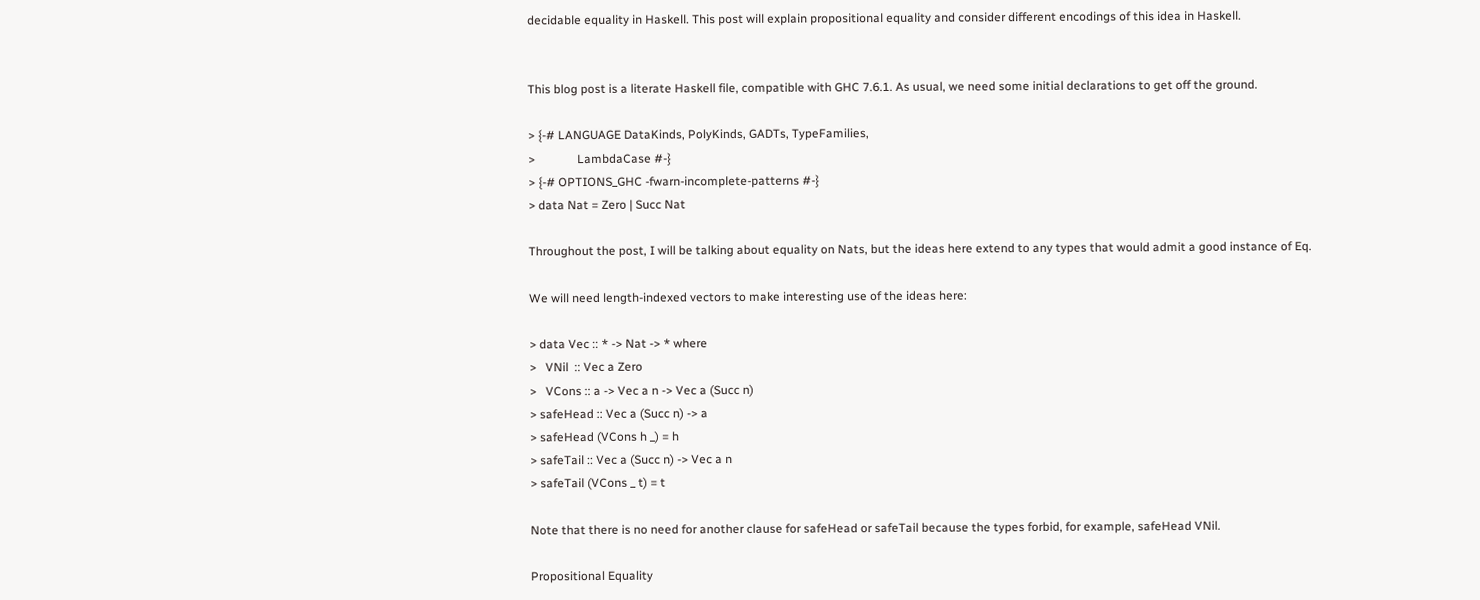decidable equality in Haskell. This post will explain propositional equality and consider different encodings of this idea in Haskell.


This blog post is a literate Haskell file, compatible with GHC 7.6.1. As usual, we need some initial declarations to get off the ground.

> {-# LANGUAGE DataKinds, PolyKinds, GADTs, TypeFamilies,
>              LambdaCase #-}
> {-# OPTIONS_GHC -fwarn-incomplete-patterns #-}
> data Nat = Zero | Succ Nat

Throughout the post, I will be talking about equality on Nats, but the ideas here extend to any types that would admit a good instance of Eq.

We will need length-indexed vectors to make interesting use of the ideas here:

> data Vec :: * -> Nat -> * where
>   VNil  :: Vec a Zero
>   VCons :: a -> Vec a n -> Vec a (Succ n)
> safeHead :: Vec a (Succ n) -> a
> safeHead (VCons h _) = h
> safeTail :: Vec a (Succ n) -> Vec a n
> safeTail (VCons _ t) = t

Note that there is no need for another clause for safeHead or safeTail because the types forbid, for example, safeHead VNil.

Propositional Equality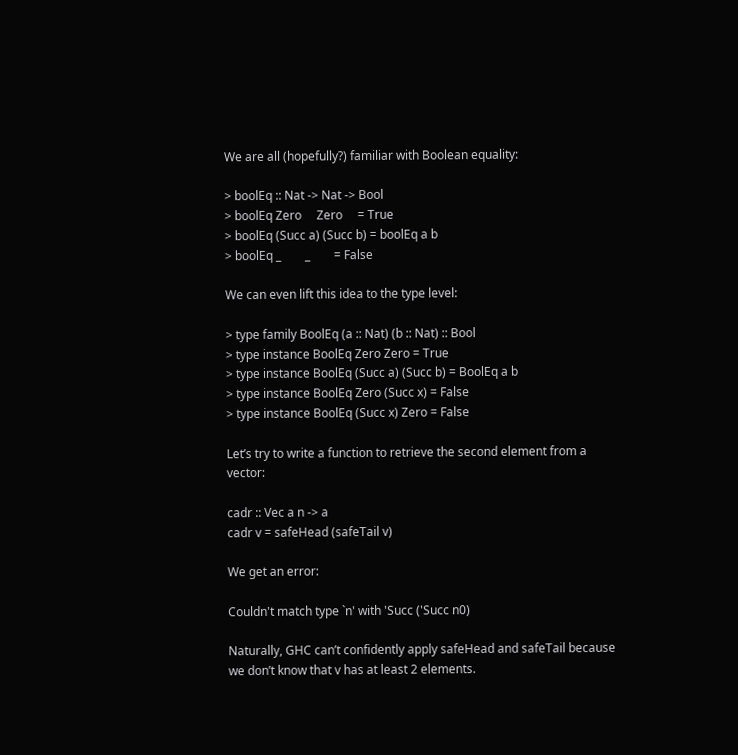We are all (hopefully?) familiar with Boolean equality:

> boolEq :: Nat -> Nat -> Bool
> boolEq Zero     Zero     = True
> boolEq (Succ a) (Succ b) = boolEq a b
> boolEq _        _        = False

We can even lift this idea to the type level:

> type family BoolEq (a :: Nat) (b :: Nat) :: Bool
> type instance BoolEq Zero Zero = True
> type instance BoolEq (Succ a) (Succ b) = BoolEq a b
> type instance BoolEq Zero (Succ x) = False
> type instance BoolEq (Succ x) Zero = False

Let’s try to write a function to retrieve the second element from a vector:

cadr :: Vec a n -> a
cadr v = safeHead (safeTail v)

We get an error:

Couldn't match type `n' with 'Succ ('Succ n0)

Naturally, GHC can’t confidently apply safeHead and safeTail because we don’t know that v has at least 2 elements.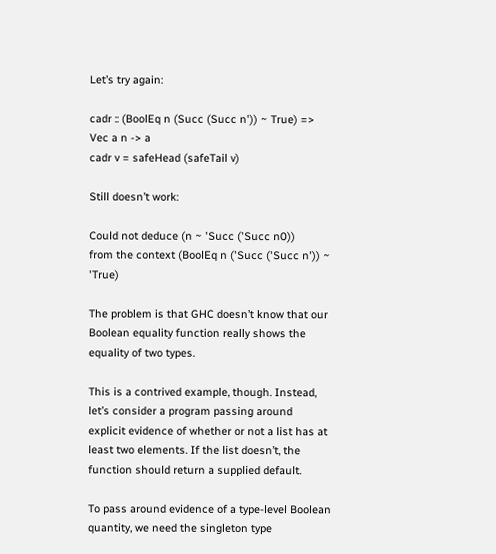Let’s try again:

cadr :: (BoolEq n (Succ (Succ n')) ~ True) => Vec a n -> a
cadr v = safeHead (safeTail v)

Still doesn’t work:

Could not deduce (n ~ 'Succ ('Succ n0))
from the context (BoolEq n ('Succ ('Succ n')) ~ 'True)

The problem is that GHC doesn’t know that our Boolean equality function really shows the equality of two types.

This is a contrived example, though. Instead, let’s consider a program passing around explicit evidence of whether or not a list has at least two elements. If the list doesn’t, the function should return a supplied default.

To pass around evidence of a type-level Boolean quantity, we need the singleton type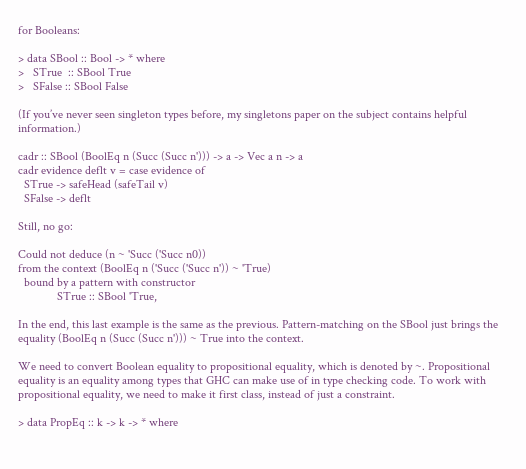for Booleans:

> data SBool :: Bool -> * where
>   STrue  :: SBool True
>   SFalse :: SBool False

(If you’ve never seen singleton types before, my singletons paper on the subject contains helpful information.)

cadr :: SBool (BoolEq n (Succ (Succ n'))) -> a -> Vec a n -> a
cadr evidence deflt v = case evidence of
  STrue -> safeHead (safeTail v)
  SFalse -> deflt

Still, no go:

Could not deduce (n ~ 'Succ ('Succ n0))
from the context (BoolEq n ('Succ ('Succ n')) ~ 'True)
  bound by a pattern with constructor
             STrue :: SBool 'True,

In the end, this last example is the same as the previous. Pattern-matching on the SBool just brings the equality (BoolEq n (Succ (Succ n'))) ~ True into the context.

We need to convert Boolean equality to propositional equality, which is denoted by ~. Propositional equality is an equality among types that GHC can make use of in type checking code. To work with propositional equality, we need to make it first class, instead of just a constraint.

> data PropEq :: k -> k -> * where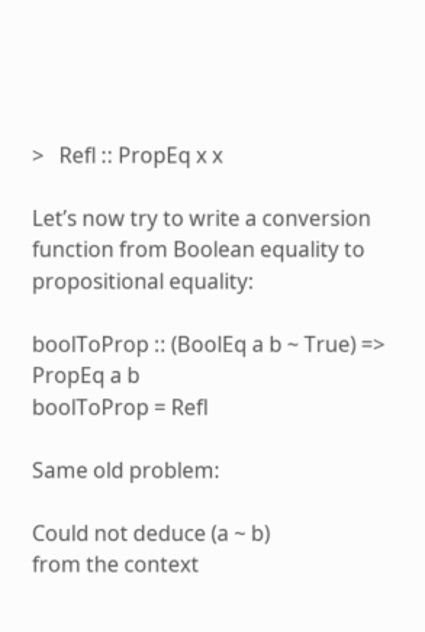>   Refl :: PropEq x x

Let’s now try to write a conversion function from Boolean equality to propositional equality:

boolToProp :: (BoolEq a b ~ True) => PropEq a b
boolToProp = Refl

Same old problem:

Could not deduce (a ~ b)
from the context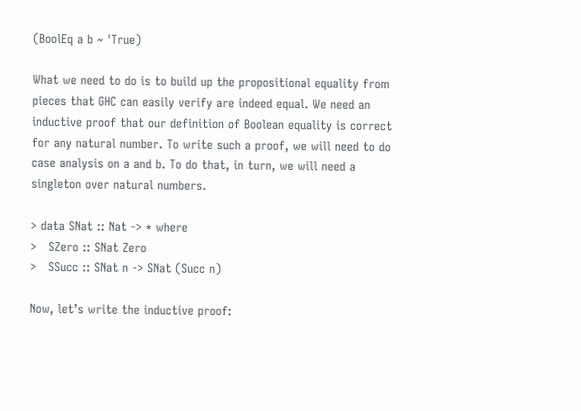(BoolEq a b ~ 'True)

What we need to do is to build up the propositional equality from pieces that GHC can easily verify are indeed equal. We need an inductive proof that our definition of Boolean equality is correct for any natural number. To write such a proof, we will need to do case analysis on a and b. To do that, in turn, we will need a singleton over natural numbers.

> data SNat :: Nat -> * where
>   SZero :: SNat Zero
>   SSucc :: SNat n -> SNat (Succ n)

Now, let’s write the inductive proof: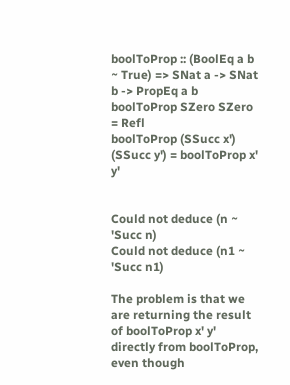boolToProp :: (BoolEq a b ~ True) => SNat a -> SNat b -> PropEq a b
boolToProp SZero SZero = Refl
boolToProp (SSucc x') (SSucc y') = boolToProp x' y'


Could not deduce (n ~ 'Succ n)
Could not deduce (n1 ~ 'Succ n1)

The problem is that we are returning the result of boolToProp x' y' directly from boolToProp, even though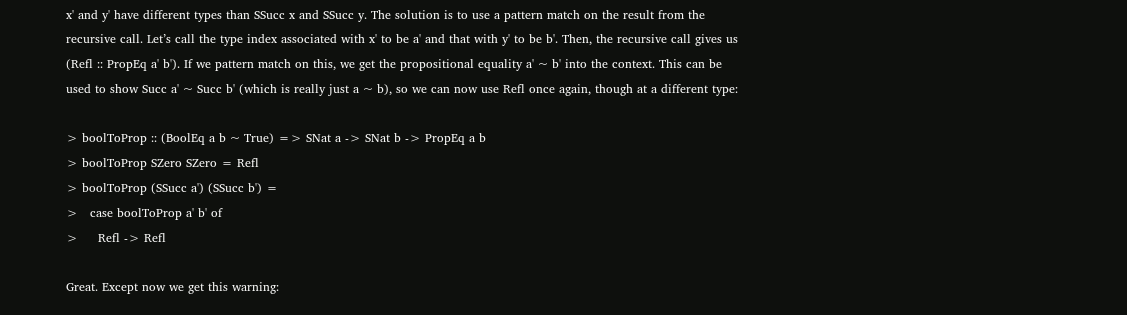x' and y' have different types than SSucc x and SSucc y. The solution is to use a pattern match on the result from the recursive call. Let’s call the type index associated with x' to be a' and that with y' to be b'. Then, the recursive call gives us (Refl :: PropEq a' b'). If we pattern match on this, we get the propositional equality a' ~ b' into the context. This can be used to show Succ a' ~ Succ b' (which is really just a ~ b), so we can now use Refl once again, though at a different type:

> boolToProp :: (BoolEq a b ~ True) => SNat a -> SNat b -> PropEq a b
> boolToProp SZero SZero = Refl
> boolToProp (SSucc a') (SSucc b') =
>   case boolToProp a' b' of
>     Refl -> Refl

Great. Except now we get this warning: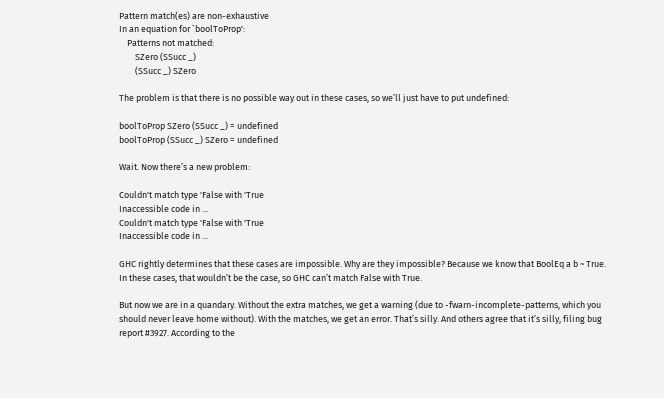Pattern match(es) are non-exhaustive
In an equation for `boolToProp':
    Patterns not matched:
        SZero (SSucc _)
        (SSucc _) SZero

The problem is that there is no possible way out in these cases, so we’ll just have to put undefined:

boolToProp SZero (SSucc _) = undefined
boolToProp (SSucc _) SZero = undefined

Wait. Now there’s a new problem:

Couldn't match type 'False with 'True
Inaccessible code in ...
Couldn't match type 'False with 'True
Inaccessible code in ...

GHC rightly determines that these cases are impossible. Why are they impossible? Because we know that BoolEq a b ~ True. In these cases, that wouldn’t be the case, so GHC can’t match False with True.

But now we are in a quandary. Without the extra matches, we get a warning (due to -fwarn-incomplete-patterns, which you should never leave home without). With the matches, we get an error. That’s silly. And others agree that it’s silly, filing bug report #3927. According to the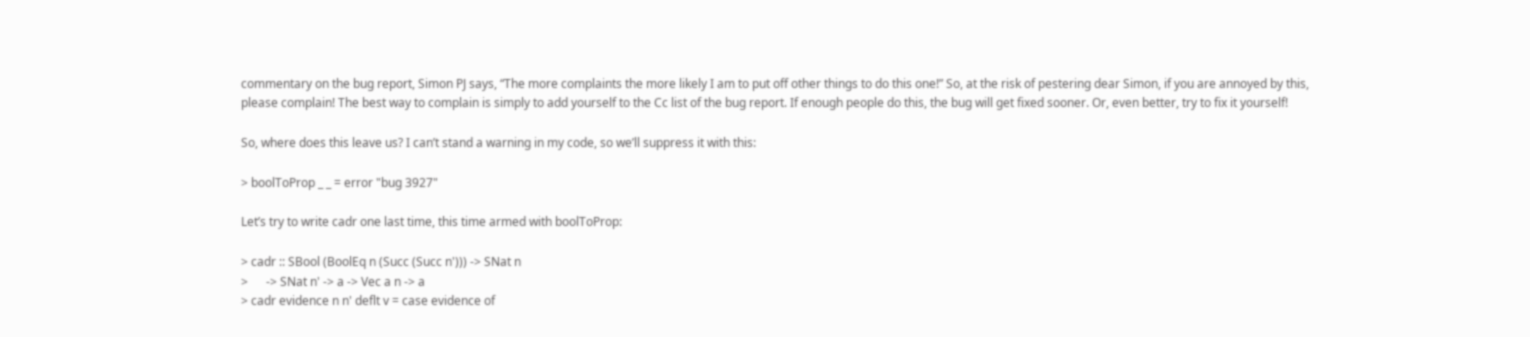commentary on the bug report, Simon PJ says, “The more complaints the more likely I am to put off other things to do this one!” So, at the risk of pestering dear Simon, if you are annoyed by this, please complain! The best way to complain is simply to add yourself to the Cc list of the bug report. If enough people do this, the bug will get fixed sooner. Or, even better, try to fix it yourself!

So, where does this leave us? I can’t stand a warning in my code, so we’ll suppress it with this:

> boolToProp _ _ = error "bug 3927"

Let’s try to write cadr one last time, this time armed with boolToProp:

> cadr :: SBool (BoolEq n (Succ (Succ n'))) -> SNat n
>      -> SNat n' -> a -> Vec a n -> a
> cadr evidence n n' deflt v = case evidence of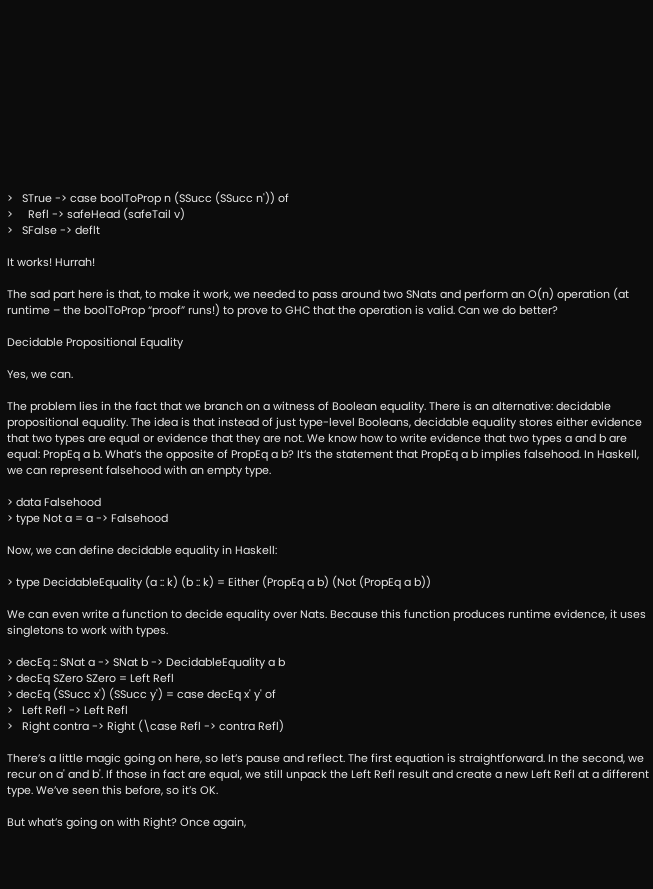>   STrue -> case boolToProp n (SSucc (SSucc n')) of
>     Refl -> safeHead (safeTail v)
>   SFalse -> deflt

It works! Hurrah!

The sad part here is that, to make it work, we needed to pass around two SNats and perform an O(n) operation (at runtime – the boolToProp “proof” runs!) to prove to GHC that the operation is valid. Can we do better?

Decidable Propositional Equality

Yes, we can.

The problem lies in the fact that we branch on a witness of Boolean equality. There is an alternative: decidable propositional equality. The idea is that instead of just type-level Booleans, decidable equality stores either evidence that two types are equal or evidence that they are not. We know how to write evidence that two types a and b are equal: PropEq a b. What’s the opposite of PropEq a b? It’s the statement that PropEq a b implies falsehood. In Haskell, we can represent falsehood with an empty type.

> data Falsehood
> type Not a = a -> Falsehood

Now, we can define decidable equality in Haskell:

> type DecidableEquality (a :: k) (b :: k) = Either (PropEq a b) (Not (PropEq a b))

We can even write a function to decide equality over Nats. Because this function produces runtime evidence, it uses singletons to work with types.

> decEq :: SNat a -> SNat b -> DecidableEquality a b
> decEq SZero SZero = Left Refl
> decEq (SSucc x') (SSucc y') = case decEq x' y' of
>   Left Refl -> Left Refl
>   Right contra -> Right (\case Refl -> contra Refl)

There’s a little magic going on here, so let’s pause and reflect. The first equation is straightforward. In the second, we recur on a' and b'. If those in fact are equal, we still unpack the Left Refl result and create a new Left Refl at a different type. We’ve seen this before, so it’s OK.

But what’s going on with Right? Once again,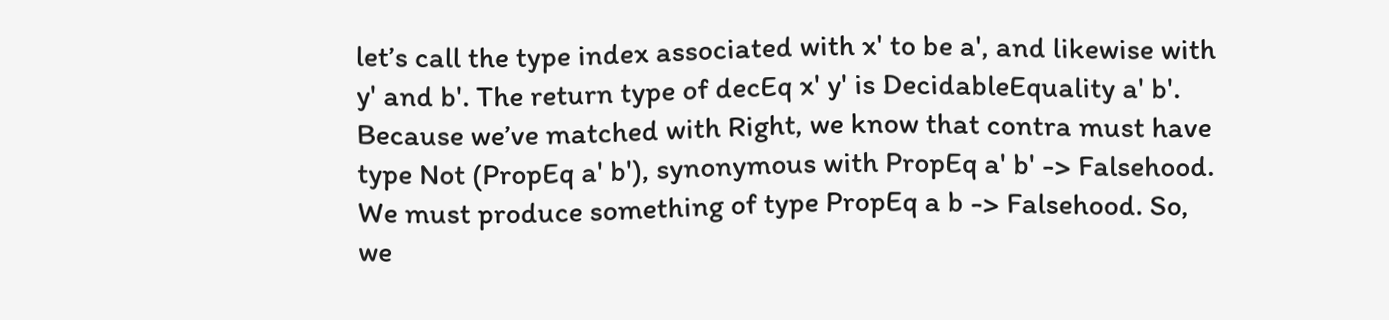let’s call the type index associated with x' to be a', and likewise with y' and b'. The return type of decEq x' y' is DecidableEquality a' b'. Because we’ve matched with Right, we know that contra must have type Not (PropEq a' b'), synonymous with PropEq a' b' -> Falsehood. We must produce something of type PropEq a b -> Falsehood. So, we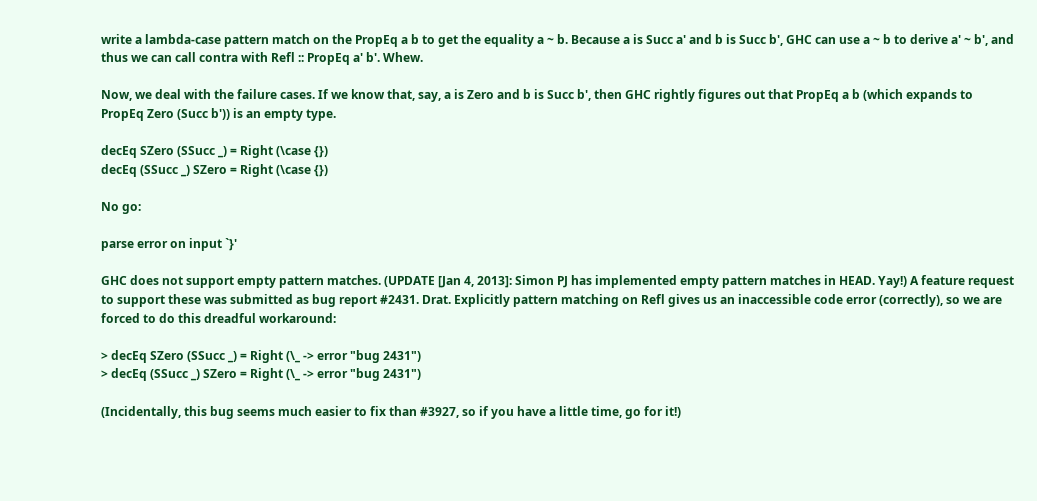write a lambda-case pattern match on the PropEq a b to get the equality a ~ b. Because a is Succ a' and b is Succ b', GHC can use a ~ b to derive a' ~ b', and thus we can call contra with Refl :: PropEq a' b'. Whew.

Now, we deal with the failure cases. If we know that, say, a is Zero and b is Succ b', then GHC rightly figures out that PropEq a b (which expands to PropEq Zero (Succ b')) is an empty type.

decEq SZero (SSucc _) = Right (\case {})
decEq (SSucc _) SZero = Right (\case {})

No go:

parse error on input `}'

GHC does not support empty pattern matches. (UPDATE [Jan 4, 2013]: Simon PJ has implemented empty pattern matches in HEAD. Yay!) A feature request to support these was submitted as bug report #2431. Drat. Explicitly pattern matching on Refl gives us an inaccessible code error (correctly), so we are forced to do this dreadful workaround:

> decEq SZero (SSucc _) = Right (\_ -> error "bug 2431")
> decEq (SSucc _) SZero = Right (\_ -> error "bug 2431")

(Incidentally, this bug seems much easier to fix than #3927, so if you have a little time, go for it!)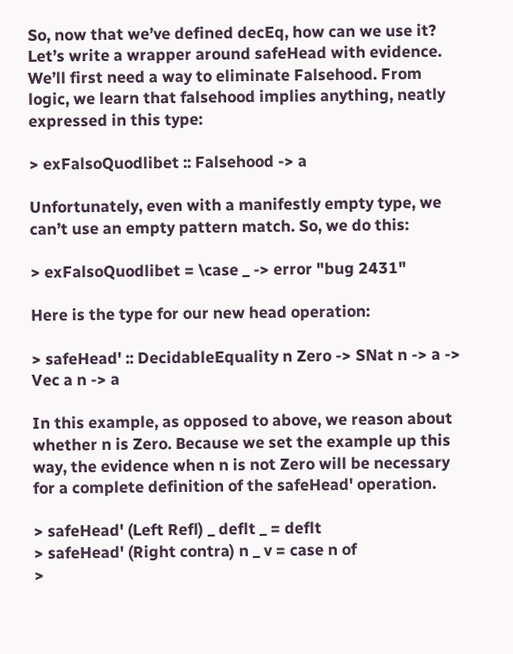So, now that we’ve defined decEq, how can we use it? Let’s write a wrapper around safeHead with evidence. We’ll first need a way to eliminate Falsehood. From logic, we learn that falsehood implies anything, neatly expressed in this type:

> exFalsoQuodlibet :: Falsehood -> a

Unfortunately, even with a manifestly empty type, we can’t use an empty pattern match. So, we do this:

> exFalsoQuodlibet = \case _ -> error "bug 2431"

Here is the type for our new head operation:

> safeHead' :: DecidableEquality n Zero -> SNat n -> a -> Vec a n -> a

In this example, as opposed to above, we reason about whether n is Zero. Because we set the example up this way, the evidence when n is not Zero will be necessary for a complete definition of the safeHead' operation.

> safeHead' (Left Refl) _ deflt _ = deflt
> safeHead' (Right contra) n _ v = case n of
>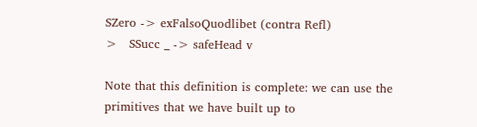SZero -> exFalsoQuodlibet (contra Refl)
>   SSucc _ -> safeHead v

Note that this definition is complete: we can use the primitives that we have built up to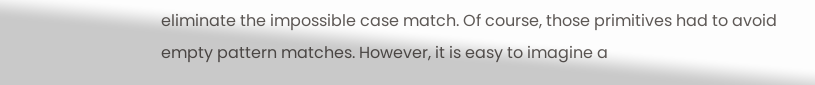eliminate the impossible case match. Of course, those primitives had to avoid empty pattern matches. However, it is easy to imagine a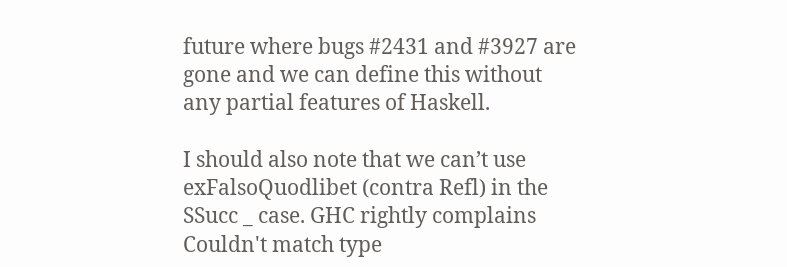future where bugs #2431 and #3927 are gone and we can define this without any partial features of Haskell.

I should also note that we can’t use exFalsoQuodlibet (contra Refl) in the SSucc _ case. GHC rightly complains Couldn't match type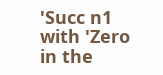'Succ n1 with 'Zero in the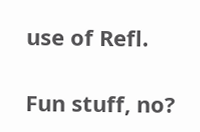use of Refl.

Fun stuff, no?